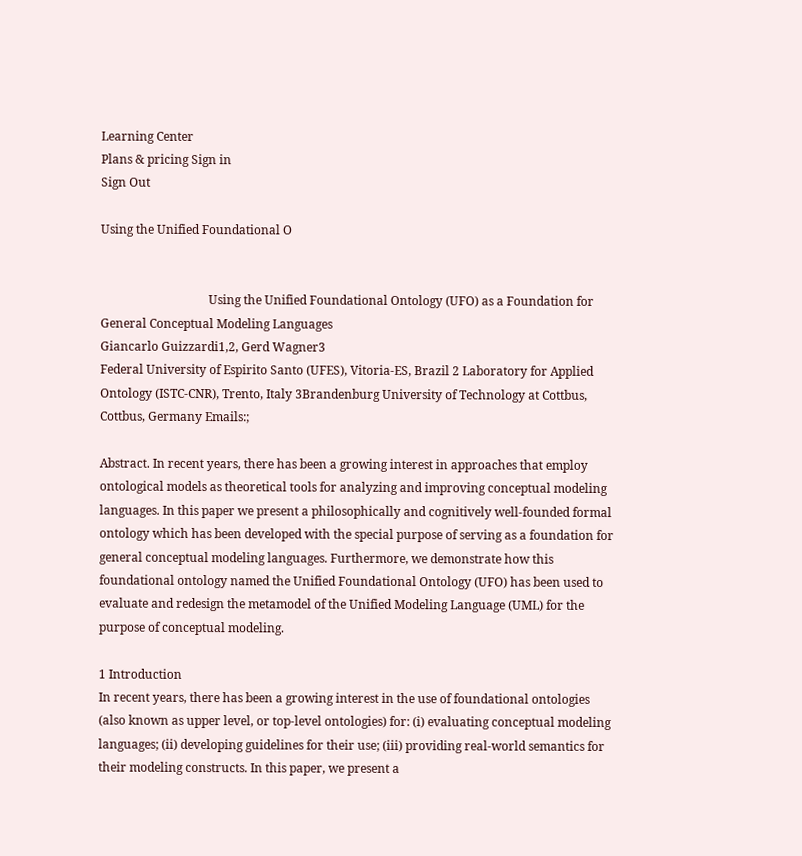Learning Center
Plans & pricing Sign in
Sign Out

Using the Unified Foundational O


                                    Using the Unified Foundational Ontology (UFO) as a Foundation for General Conceptual Modeling Languages
Giancarlo Guizzardi1,2, Gerd Wagner3
Federal University of Espirito Santo (UFES), Vitoria-ES, Brazil 2 Laboratory for Applied Ontology (ISTC-CNR), Trento, Italy 3Brandenburg University of Technology at Cottbus, Cottbus, Germany Emails:;

Abstract. In recent years, there has been a growing interest in approaches that employ ontological models as theoretical tools for analyzing and improving conceptual modeling languages. In this paper we present a philosophically and cognitively well-founded formal ontology which has been developed with the special purpose of serving as a foundation for general conceptual modeling languages. Furthermore, we demonstrate how this foundational ontology named the Unified Foundational Ontology (UFO) has been used to evaluate and redesign the metamodel of the Unified Modeling Language (UML) for the purpose of conceptual modeling.

1 Introduction
In recent years, there has been a growing interest in the use of foundational ontologies (also known as upper level, or top-level ontologies) for: (i) evaluating conceptual modeling languages; (ii) developing guidelines for their use; (iii) providing real-world semantics for their modeling constructs. In this paper, we present a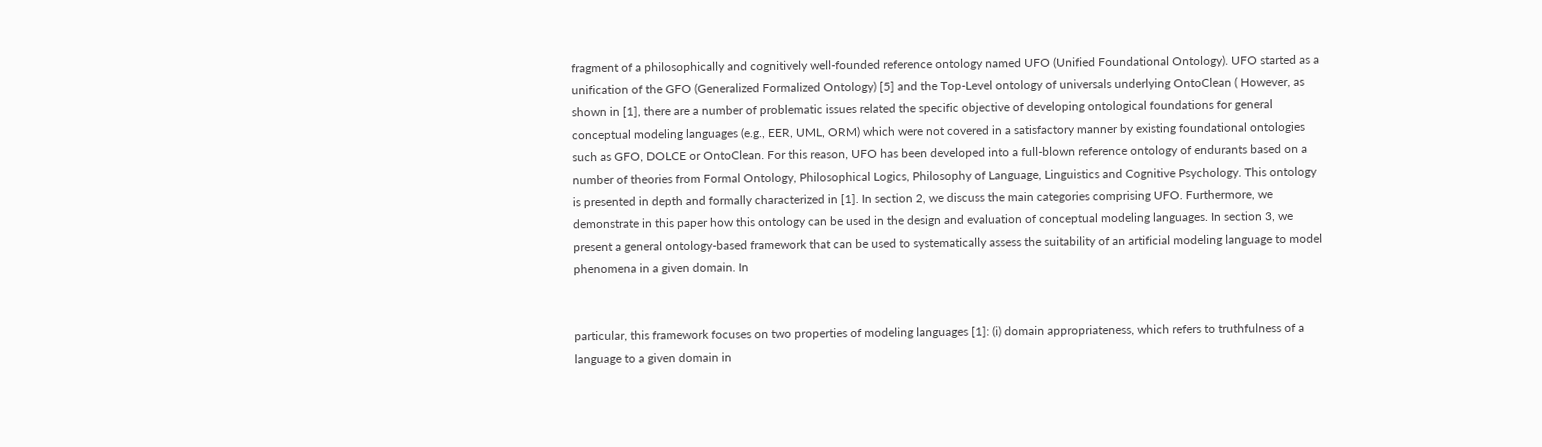fragment of a philosophically and cognitively well-founded reference ontology named UFO (Unified Foundational Ontology). UFO started as a unification of the GFO (Generalized Formalized Ontology) [5] and the Top-Level ontology of universals underlying OntoClean ( However, as shown in [1], there are a number of problematic issues related the specific objective of developing ontological foundations for general conceptual modeling languages (e.g., EER, UML, ORM) which were not covered in a satisfactory manner by existing foundational ontologies such as GFO, DOLCE or OntoClean. For this reason, UFO has been developed into a full-blown reference ontology of endurants based on a number of theories from Formal Ontology, Philosophical Logics, Philosophy of Language, Linguistics and Cognitive Psychology. This ontology is presented in depth and formally characterized in [1]. In section 2, we discuss the main categories comprising UFO. Furthermore, we demonstrate in this paper how this ontology can be used in the design and evaluation of conceptual modeling languages. In section 3, we present a general ontology-based framework that can be used to systematically assess the suitability of an artificial modeling language to model phenomena in a given domain. In


particular, this framework focuses on two properties of modeling languages [1]: (i) domain appropriateness, which refers to truthfulness of a language to a given domain in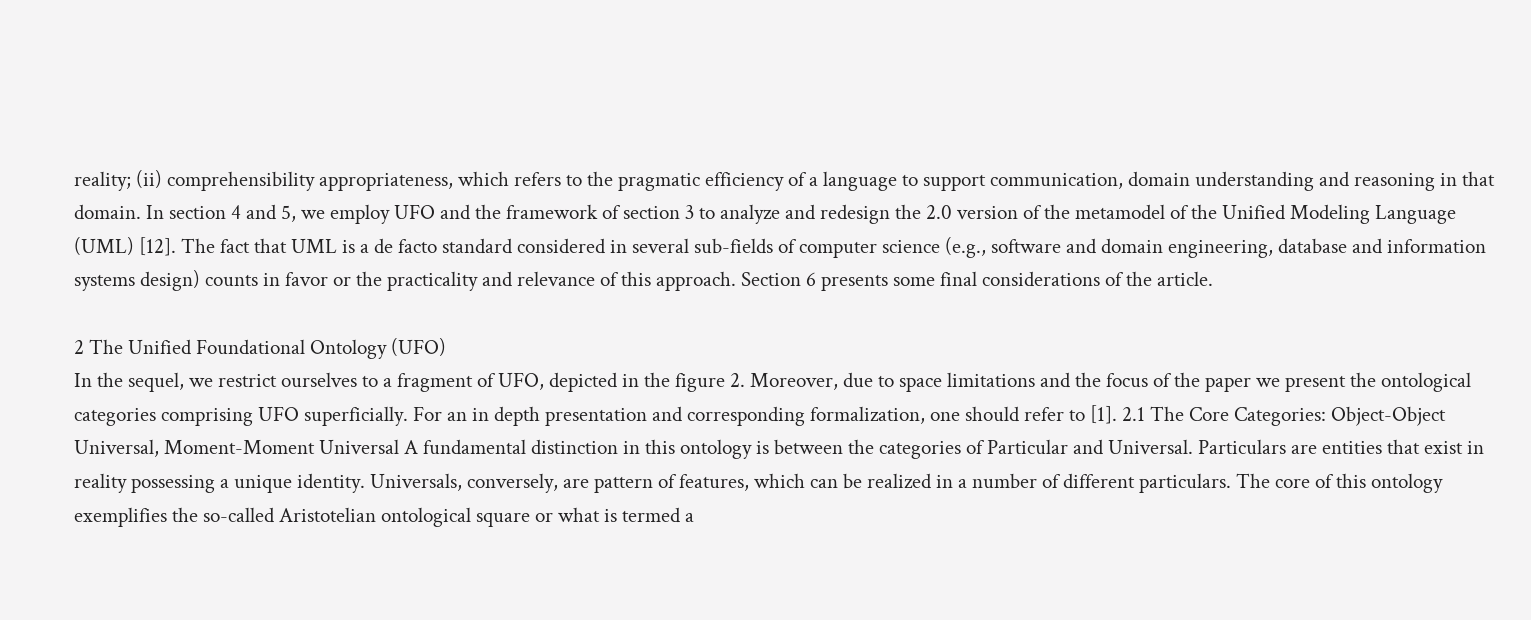reality; (ii) comprehensibility appropriateness, which refers to the pragmatic efficiency of a language to support communication, domain understanding and reasoning in that domain. In section 4 and 5, we employ UFO and the framework of section 3 to analyze and redesign the 2.0 version of the metamodel of the Unified Modeling Language (UML) [12]. The fact that UML is a de facto standard considered in several sub-fields of computer science (e.g., software and domain engineering, database and information systems design) counts in favor or the practicality and relevance of this approach. Section 6 presents some final considerations of the article.

2 The Unified Foundational Ontology (UFO)
In the sequel, we restrict ourselves to a fragment of UFO, depicted in the figure 2. Moreover, due to space limitations and the focus of the paper we present the ontological categories comprising UFO superficially. For an in depth presentation and corresponding formalization, one should refer to [1]. 2.1 The Core Categories: Object-Object Universal, Moment-Moment Universal A fundamental distinction in this ontology is between the categories of Particular and Universal. Particulars are entities that exist in reality possessing a unique identity. Universals, conversely, are pattern of features, which can be realized in a number of different particulars. The core of this ontology exemplifies the so-called Aristotelian ontological square or what is termed a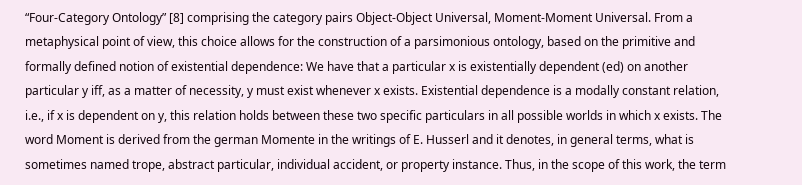“Four-Category Ontology” [8] comprising the category pairs Object-Object Universal, Moment-Moment Universal. From a metaphysical point of view, this choice allows for the construction of a parsimonious ontology, based on the primitive and formally defined notion of existential dependence: We have that a particular x is existentially dependent (ed) on another particular y iff, as a matter of necessity, y must exist whenever x exists. Existential dependence is a modally constant relation, i.e., if x is dependent on y, this relation holds between these two specific particulars in all possible worlds in which x exists. The word Moment is derived from the german Momente in the writings of E. Husserl and it denotes, in general terms, what is sometimes named trope, abstract particular, individual accident, or property instance. Thus, in the scope of this work, the term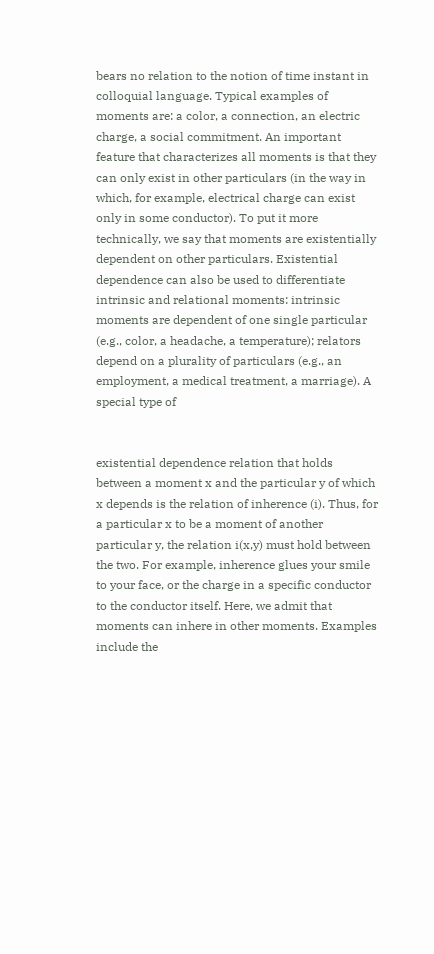bears no relation to the notion of time instant in colloquial language. Typical examples of moments are: a color, a connection, an electric charge, a social commitment. An important feature that characterizes all moments is that they can only exist in other particulars (in the way in which, for example, electrical charge can exist only in some conductor). To put it more technically, we say that moments are existentially dependent on other particulars. Existential dependence can also be used to differentiate intrinsic and relational moments: intrinsic moments are dependent of one single particular (e.g., color, a headache, a temperature); relators depend on a plurality of particulars (e.g., an employment, a medical treatment, a marriage). A special type of


existential dependence relation that holds between a moment x and the particular y of which x depends is the relation of inherence (i). Thus, for a particular x to be a moment of another particular y, the relation i(x,y) must hold between the two. For example, inherence glues your smile to your face, or the charge in a specific conductor to the conductor itself. Here, we admit that moments can inhere in other moments. Examples include the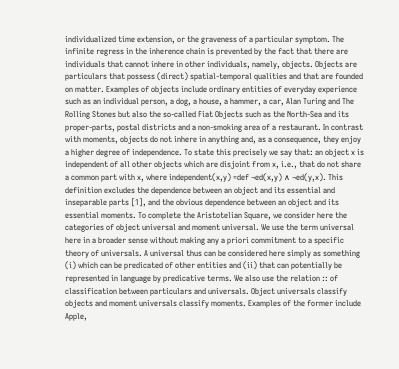individualized time extension, or the graveness of a particular symptom. The infinite regress in the inherence chain is prevented by the fact that there are individuals that cannot inhere in other individuals, namely, objects. Objects are particulars that possess (direct) spatial-temporal qualities and that are founded on matter. Examples of objects include ordinary entities of everyday experience such as an individual person, a dog, a house, a hammer, a car, Alan Turing and The Rolling Stones but also the so-called Fiat Objects such as the North-Sea and its proper-parts, postal districts and a non-smoking area of a restaurant. In contrast with moments, objects do not inhere in anything and, as a consequence, they enjoy a higher degree of independence. To state this precisely we say that: an object x is independent of all other objects which are disjoint from x, i.e., that do not share a common part with x, where independent(x,y) =def ¬ed(x,y) ∧ ¬ed(y,x). This definition excludes the dependence between an object and its essential and inseparable parts [1], and the obvious dependence between an object and its essential moments. To complete the Aristotelian Square, we consider here the categories of object universal and moment universal. We use the term universal here in a broader sense without making any a priori commitment to a specific theory of universals. A universal thus can be considered here simply as something (i) which can be predicated of other entities and (ii) that can potentially be represented in language by predicative terms. We also use the relation :: of classification between particulars and universals. Object universals classify objects and moment universals classify moments. Examples of the former include Apple,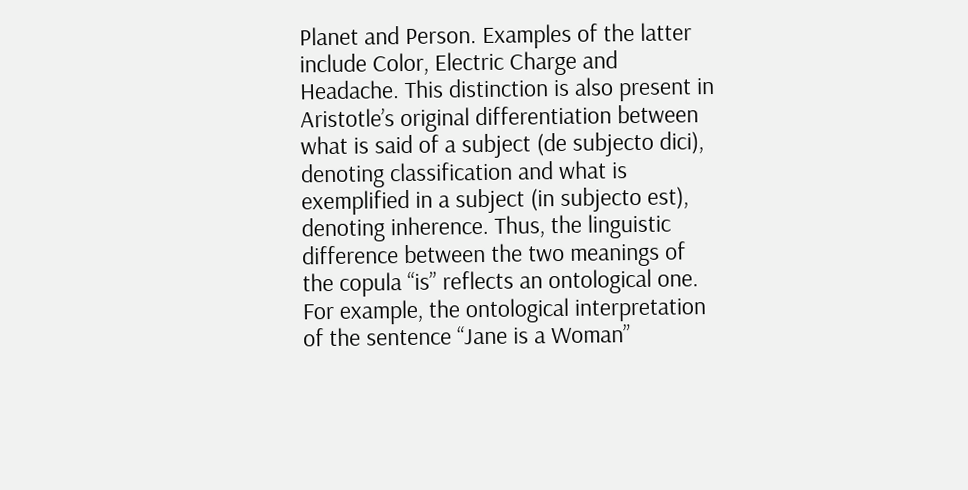Planet and Person. Examples of the latter include Color, Electric Charge and Headache. This distinction is also present in Aristotle’s original differentiation between what is said of a subject (de subjecto dici), denoting classification and what is exemplified in a subject (in subjecto est), denoting inherence. Thus, the linguistic difference between the two meanings of the copula “is” reflects an ontological one. For example, the ontological interpretation of the sentence “Jane is a Woman”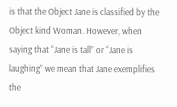is that the Object Jane is classified by the Object kind Woman. However, when saying that “Jane is tall” or “Jane is laughing” we mean that Jane exemplifies the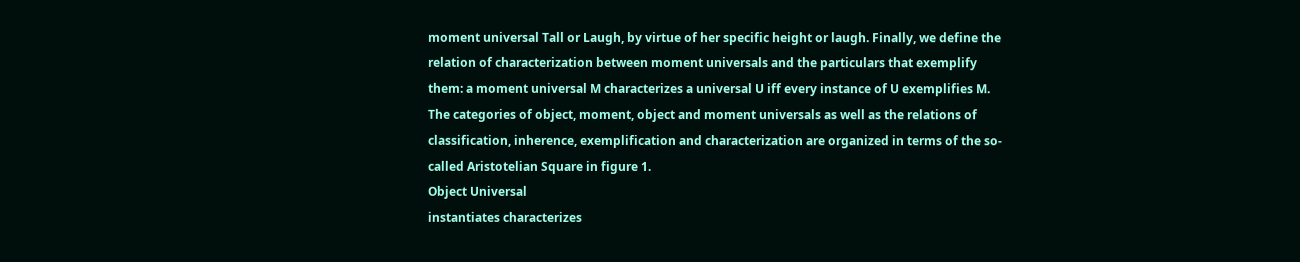moment universal Tall or Laugh, by virtue of her specific height or laugh. Finally, we define the relation of characterization between moment universals and the particulars that exemplify them: a moment universal M characterizes a universal U iff every instance of U exemplifies M. The categories of object, moment, object and moment universals as well as the relations of classification, inherence, exemplification and characterization are organized in terms of the so-called Aristotelian Square in figure 1.
Object Universal
instantiates characterizes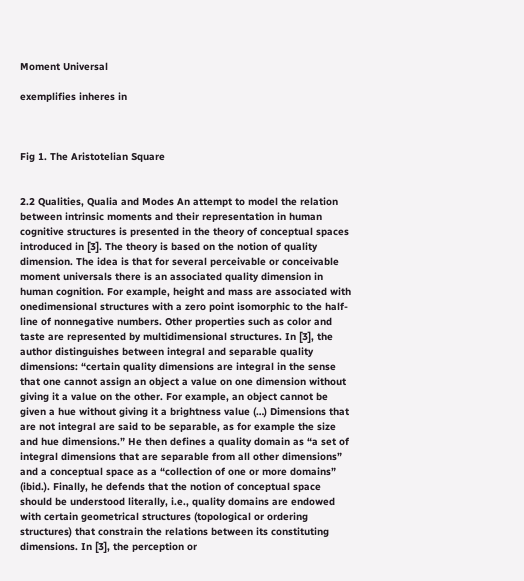Moment Universal

exemplifies inheres in



Fig 1. The Aristotelian Square


2.2 Qualities, Qualia and Modes An attempt to model the relation between intrinsic moments and their representation in human cognitive structures is presented in the theory of conceptual spaces introduced in [3]. The theory is based on the notion of quality dimension. The idea is that for several perceivable or conceivable moment universals there is an associated quality dimension in human cognition. For example, height and mass are associated with onedimensional structures with a zero point isomorphic to the half-line of nonnegative numbers. Other properties such as color and taste are represented by multidimensional structures. In [3], the author distinguishes between integral and separable quality dimensions: “certain quality dimensions are integral in the sense that one cannot assign an object a value on one dimension without giving it a value on the other. For example, an object cannot be given a hue without giving it a brightness value (…) Dimensions that are not integral are said to be separable, as for example the size and hue dimensions.” He then defines a quality domain as “a set of integral dimensions that are separable from all other dimensions” and a conceptual space as a “collection of one or more domains” (ibid.). Finally, he defends that the notion of conceptual space should be understood literally, i.e., quality domains are endowed with certain geometrical structures (topological or ordering structures) that constrain the relations between its constituting dimensions. In [3], the perception or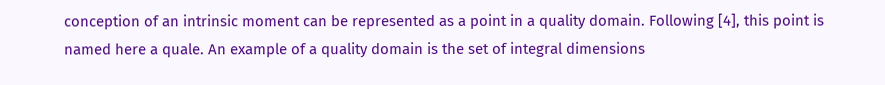conception of an intrinsic moment can be represented as a point in a quality domain. Following [4], this point is named here a quale. An example of a quality domain is the set of integral dimensions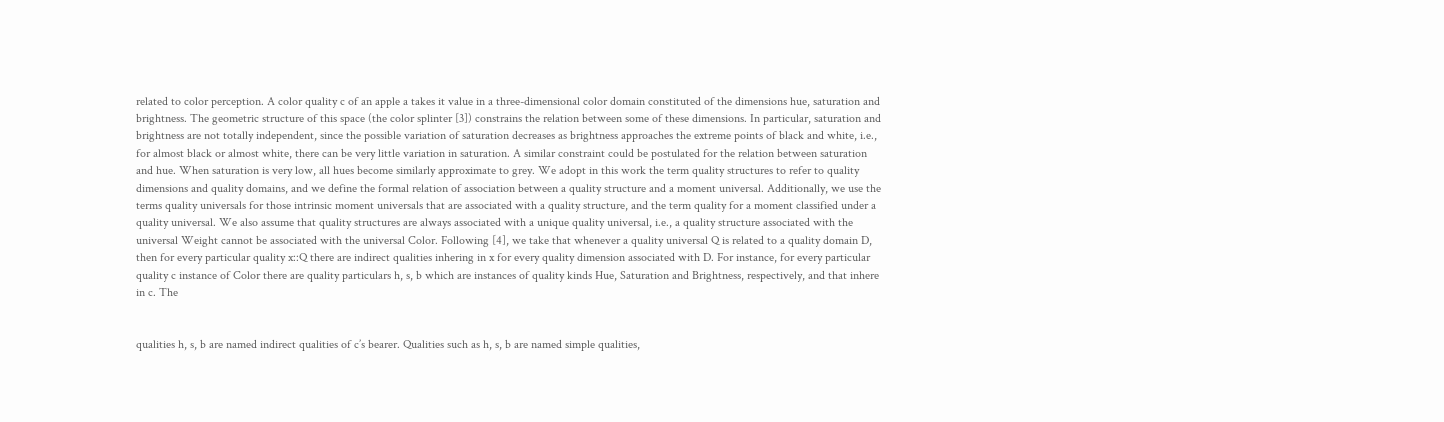related to color perception. A color quality c of an apple a takes it value in a three-dimensional color domain constituted of the dimensions hue, saturation and brightness. The geometric structure of this space (the color splinter [3]) constrains the relation between some of these dimensions. In particular, saturation and brightness are not totally independent, since the possible variation of saturation decreases as brightness approaches the extreme points of black and white, i.e., for almost black or almost white, there can be very little variation in saturation. A similar constraint could be postulated for the relation between saturation and hue. When saturation is very low, all hues become similarly approximate to grey. We adopt in this work the term quality structures to refer to quality dimensions and quality domains, and we define the formal relation of association between a quality structure and a moment universal. Additionally, we use the terms quality universals for those intrinsic moment universals that are associated with a quality structure, and the term quality for a moment classified under a quality universal. We also assume that quality structures are always associated with a unique quality universal, i.e., a quality structure associated with the universal Weight cannot be associated with the universal Color. Following [4], we take that whenever a quality universal Q is related to a quality domain D, then for every particular quality x::Q there are indirect qualities inhering in x for every quality dimension associated with D. For instance, for every particular quality c instance of Color there are quality particulars h, s, b which are instances of quality kinds Hue, Saturation and Brightness, respectively, and that inhere in c. The


qualities h, s, b are named indirect qualities of c’s bearer. Qualities such as h, s, b are named simple qualities,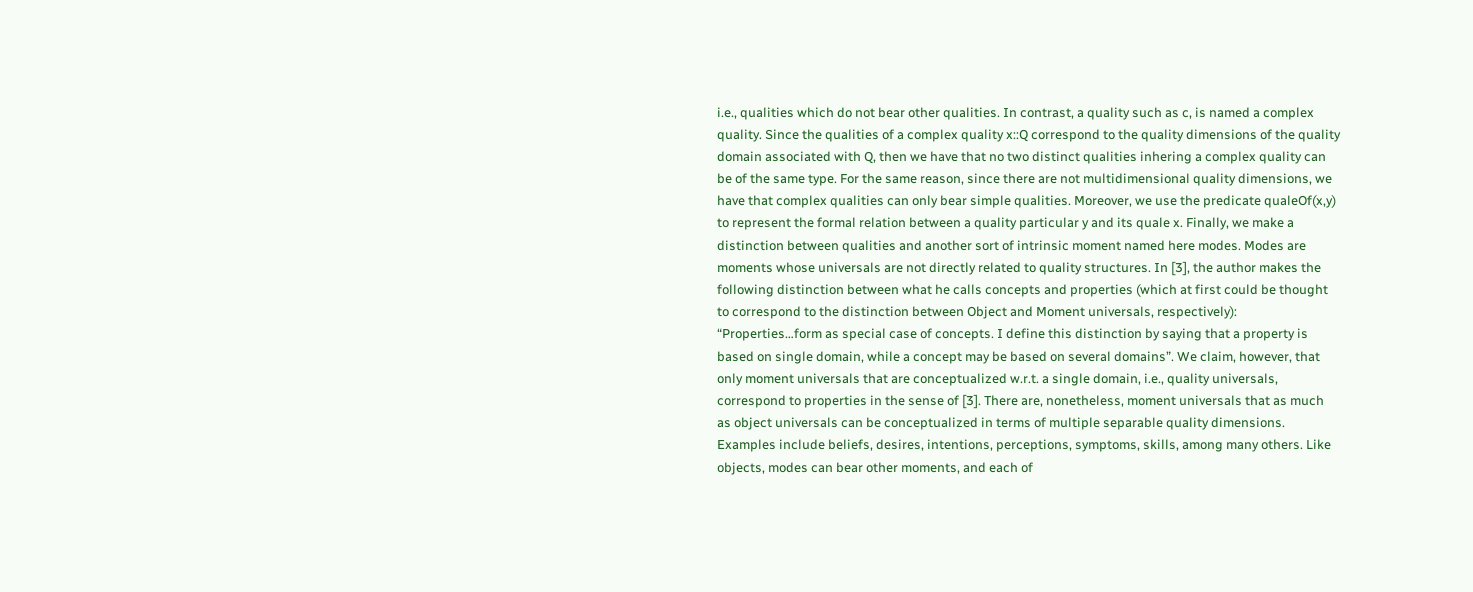i.e., qualities which do not bear other qualities. In contrast, a quality such as c, is named a complex quality. Since the qualities of a complex quality x::Q correspond to the quality dimensions of the quality domain associated with Q, then we have that no two distinct qualities inhering a complex quality can be of the same type. For the same reason, since there are not multidimensional quality dimensions, we have that complex qualities can only bear simple qualities. Moreover, we use the predicate qualeOf(x,y) to represent the formal relation between a quality particular y and its quale x. Finally, we make a distinction between qualities and another sort of intrinsic moment named here modes. Modes are moments whose universals are not directly related to quality structures. In [3], the author makes the following distinction between what he calls concepts and properties (which at first could be thought to correspond to the distinction between Object and Moment universals, respectively): “Properties…form as special case of concepts. I define this distinction by saying that a property is based on single domain, while a concept may be based on several domains”. We claim, however, that only moment universals that are conceptualized w.r.t. a single domain, i.e., quality universals, correspond to properties in the sense of [3]. There are, nonetheless, moment universals that as much as object universals can be conceptualized in terms of multiple separable quality dimensions. Examples include beliefs, desires, intentions, perceptions, symptoms, skills, among many others. Like objects, modes can bear other moments, and each of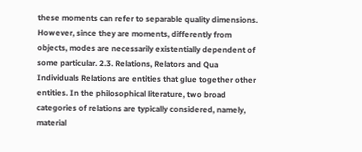these moments can refer to separable quality dimensions. However, since they are moments, differently from objects, modes are necessarily existentially dependent of some particular. 2.3. Relations, Relators and Qua Individuals Relations are entities that glue together other entities. In the philosophical literature, two broad categories of relations are typically considered, namely, material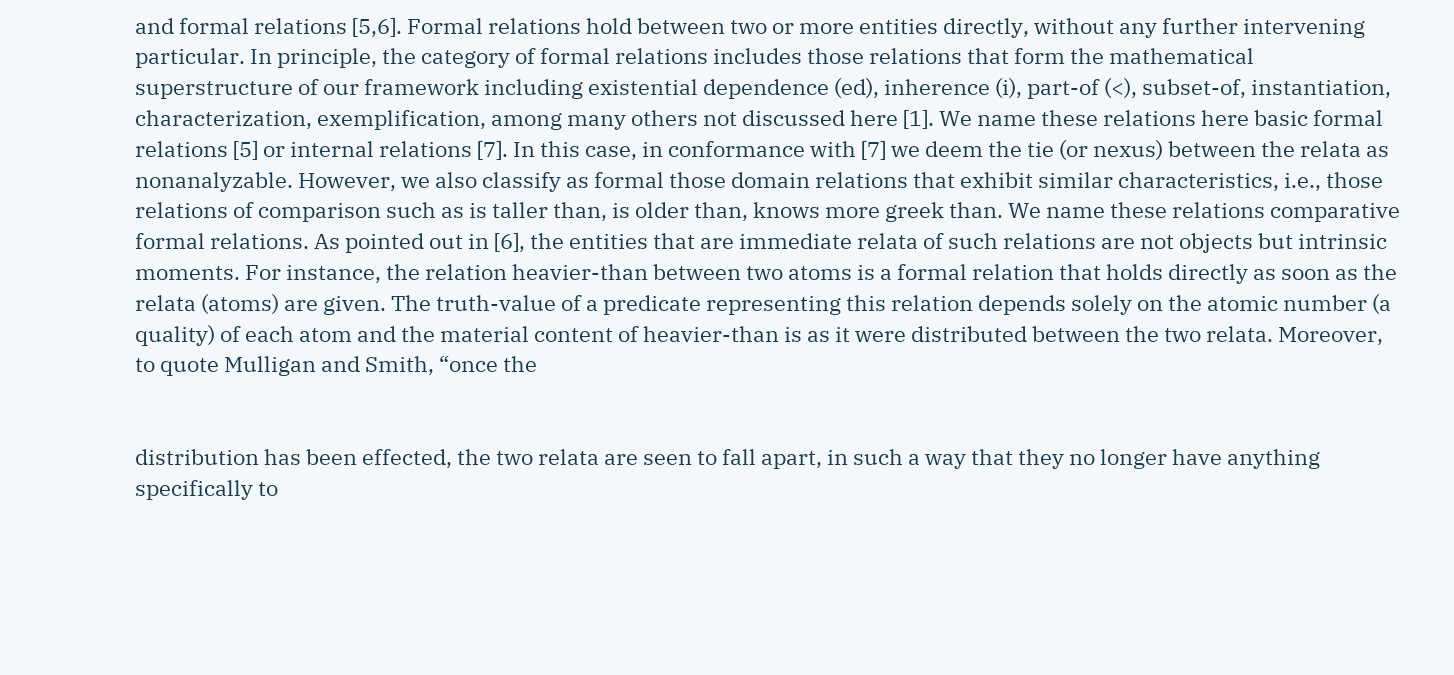and formal relations [5,6]. Formal relations hold between two or more entities directly, without any further intervening particular. In principle, the category of formal relations includes those relations that form the mathematical superstructure of our framework including existential dependence (ed), inherence (i), part-of (<), subset-of, instantiation, characterization, exemplification, among many others not discussed here [1]. We name these relations here basic formal relations [5] or internal relations [7]. In this case, in conformance with [7] we deem the tie (or nexus) between the relata as nonanalyzable. However, we also classify as formal those domain relations that exhibit similar characteristics, i.e., those relations of comparison such as is taller than, is older than, knows more greek than. We name these relations comparative formal relations. As pointed out in [6], the entities that are immediate relata of such relations are not objects but intrinsic moments. For instance, the relation heavier-than between two atoms is a formal relation that holds directly as soon as the relata (atoms) are given. The truth-value of a predicate representing this relation depends solely on the atomic number (a quality) of each atom and the material content of heavier-than is as it were distributed between the two relata. Moreover, to quote Mulligan and Smith, “once the


distribution has been effected, the two relata are seen to fall apart, in such a way that they no longer have anything specifically to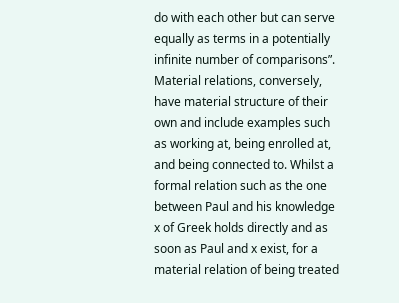do with each other but can serve equally as terms in a potentially infinite number of comparisons”. Material relations, conversely, have material structure of their own and include examples such as working at, being enrolled at, and being connected to. Whilst a formal relation such as the one between Paul and his knowledge x of Greek holds directly and as soon as Paul and x exist, for a material relation of being treated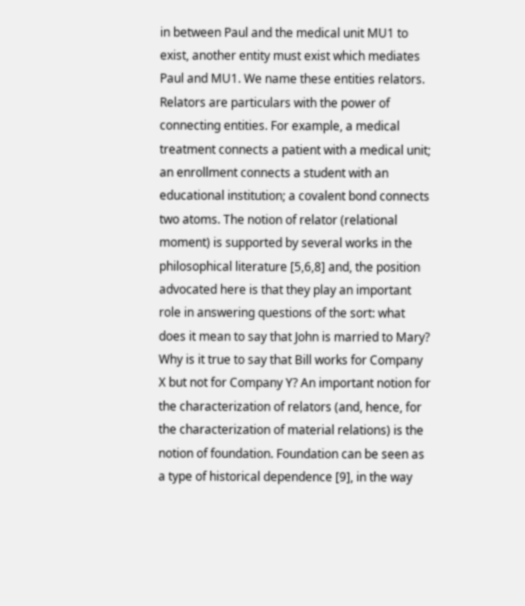in between Paul and the medical unit MU1 to exist, another entity must exist which mediates Paul and MU1. We name these entities relators. Relators are particulars with the power of connecting entities. For example, a medical treatment connects a patient with a medical unit; an enrollment connects a student with an educational institution; a covalent bond connects two atoms. The notion of relator (relational moment) is supported by several works in the philosophical literature [5,6,8] and, the position advocated here is that they play an important role in answering questions of the sort: what does it mean to say that John is married to Mary? Why is it true to say that Bill works for Company X but not for Company Y? An important notion for the characterization of relators (and, hence, for the characterization of material relations) is the notion of foundation. Foundation can be seen as a type of historical dependence [9], in the way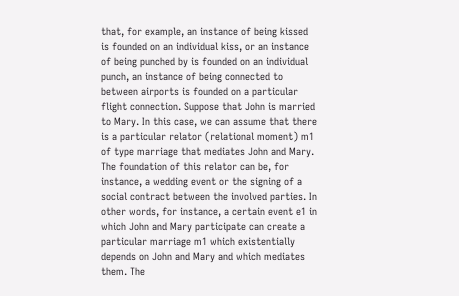that, for example, an instance of being kissed is founded on an individual kiss, or an instance of being punched by is founded on an individual punch, an instance of being connected to between airports is founded on a particular flight connection. Suppose that John is married to Mary. In this case, we can assume that there is a particular relator (relational moment) m1 of type marriage that mediates John and Mary. The foundation of this relator can be, for instance, a wedding event or the signing of a social contract between the involved parties. In other words, for instance, a certain event e1 in which John and Mary participate can create a particular marriage m1 which existentially depends on John and Mary and which mediates them. The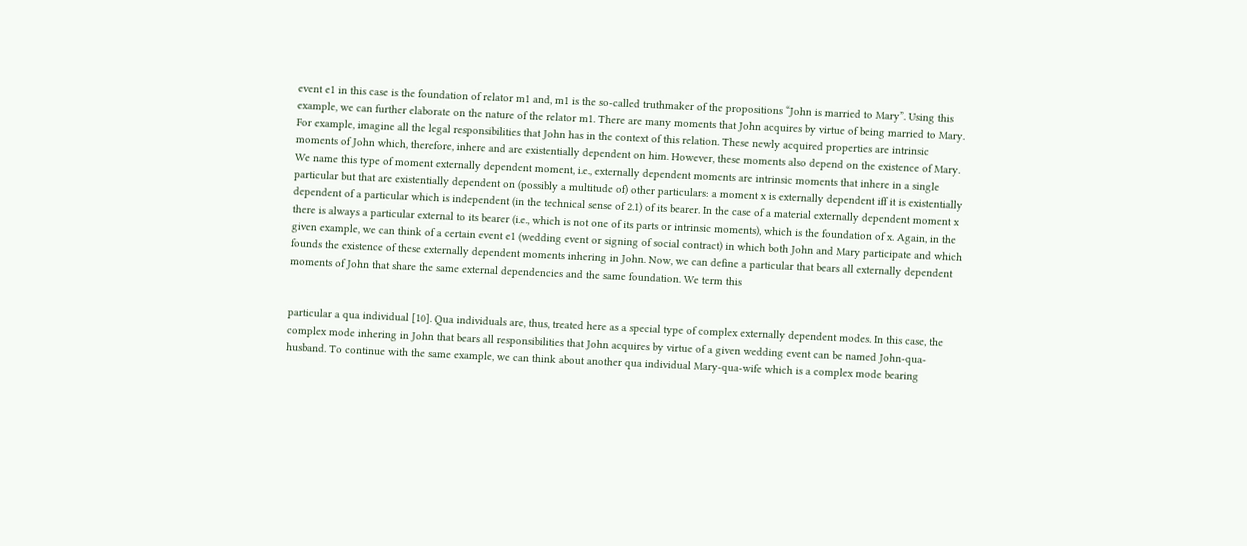event e1 in this case is the foundation of relator m1 and, m1 is the so-called truthmaker of the propositions “John is married to Mary”. Using this example, we can further elaborate on the nature of the relator m1. There are many moments that John acquires by virtue of being married to Mary. For example, imagine all the legal responsibilities that John has in the context of this relation. These newly acquired properties are intrinsic moments of John which, therefore, inhere and are existentially dependent on him. However, these moments also depend on the existence of Mary. We name this type of moment externally dependent moment, i.e., externally dependent moments are intrinsic moments that inhere in a single particular but that are existentially dependent on (possibly a multitude of) other particulars: a moment x is externally dependent iff it is existentially dependent of a particular which is independent (in the technical sense of 2.1) of its bearer. In the case of a material externally dependent moment x there is always a particular external to its bearer (i.e., which is not one of its parts or intrinsic moments), which is the foundation of x. Again, in the given example, we can think of a certain event e1 (wedding event or signing of social contract) in which both John and Mary participate and which founds the existence of these externally dependent moments inhering in John. Now, we can define a particular that bears all externally dependent moments of John that share the same external dependencies and the same foundation. We term this


particular a qua individual [10]. Qua individuals are, thus, treated here as a special type of complex externally dependent modes. In this case, the complex mode inhering in John that bears all responsibilities that John acquires by virtue of a given wedding event can be named John-qua-husband. To continue with the same example, we can think about another qua individual Mary-qua-wife which is a complex mode bearing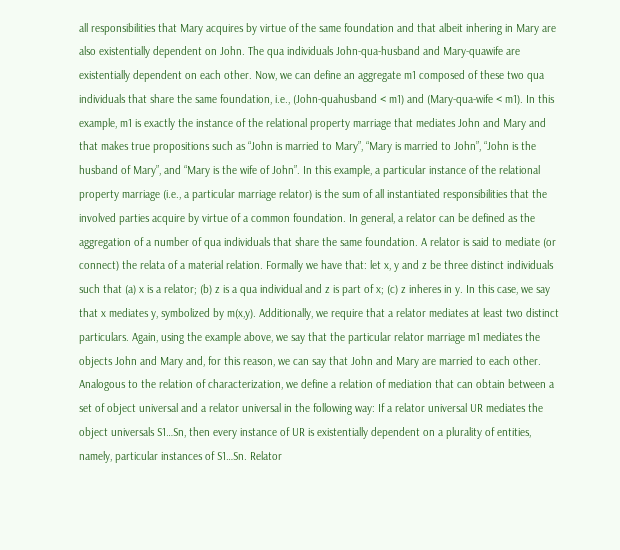all responsibilities that Mary acquires by virtue of the same foundation and that albeit inhering in Mary are also existentially dependent on John. The qua individuals John-qua-husband and Mary-quawife are existentially dependent on each other. Now, we can define an aggregate m1 composed of these two qua individuals that share the same foundation, i.e., (John-quahusband < m1) and (Mary-qua-wife < m1). In this example, m1 is exactly the instance of the relational property marriage that mediates John and Mary and that makes true propositions such as “John is married to Mary”, “Mary is married to John”, “John is the husband of Mary”, and “Mary is the wife of John”. In this example, a particular instance of the relational property marriage (i.e., a particular marriage relator) is the sum of all instantiated responsibilities that the involved parties acquire by virtue of a common foundation. In general, a relator can be defined as the aggregation of a number of qua individuals that share the same foundation. A relator is said to mediate (or connect) the relata of a material relation. Formally we have that: let x, y and z be three distinct individuals such that (a) x is a relator; (b) z is a qua individual and z is part of x; (c) z inheres in y. In this case, we say that x mediates y, symbolized by m(x,y). Additionally, we require that a relator mediates at least two distinct particulars. Again, using the example above, we say that the particular relator marriage m1 mediates the objects John and Mary and, for this reason, we can say that John and Mary are married to each other. Analogous to the relation of characterization, we define a relation of mediation that can obtain between a set of object universal and a relator universal in the following way: If a relator universal UR mediates the object universals S1…Sn, then every instance of UR is existentially dependent on a plurality of entities, namely, particular instances of S1…Sn. Relator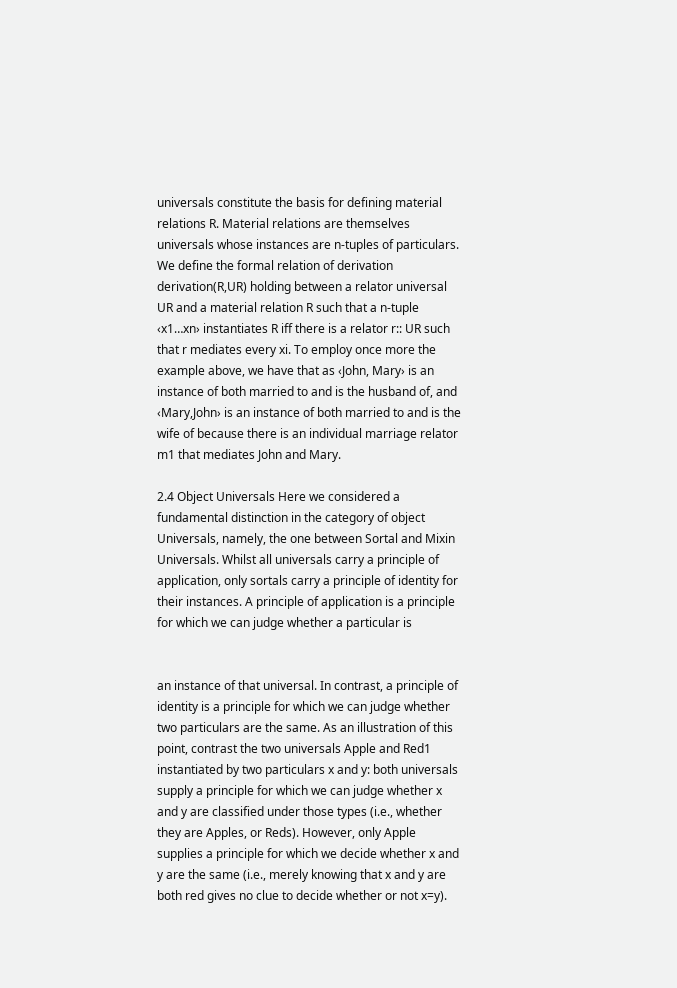universals constitute the basis for defining material relations R. Material relations are themselves universals whose instances are n-tuples of particulars. We define the formal relation of derivation derivation(R,UR) holding between a relator universal UR and a material relation R such that a n-tuple ‹x1…xn› instantiates R iff there is a relator r:: UR such that r mediates every xi. To employ once more the example above, we have that as ‹John, Mary› is an instance of both married to and is the husband of, and ‹Mary,John› is an instance of both married to and is the wife of because there is an individual marriage relator m1 that mediates John and Mary.

2.4 Object Universals Here we considered a fundamental distinction in the category of object Universals, namely, the one between Sortal and Mixin Universals. Whilst all universals carry a principle of application, only sortals carry a principle of identity for their instances. A principle of application is a principle for which we can judge whether a particular is


an instance of that universal. In contrast, a principle of identity is a principle for which we can judge whether two particulars are the same. As an illustration of this point, contrast the two universals Apple and Red1 instantiated by two particulars x and y: both universals supply a principle for which we can judge whether x and y are classified under those types (i.e., whether they are Apples, or Reds). However, only Apple supplies a principle for which we decide whether x and y are the same (i.e., merely knowing that x and y are both red gives no clue to decide whether or not x=y).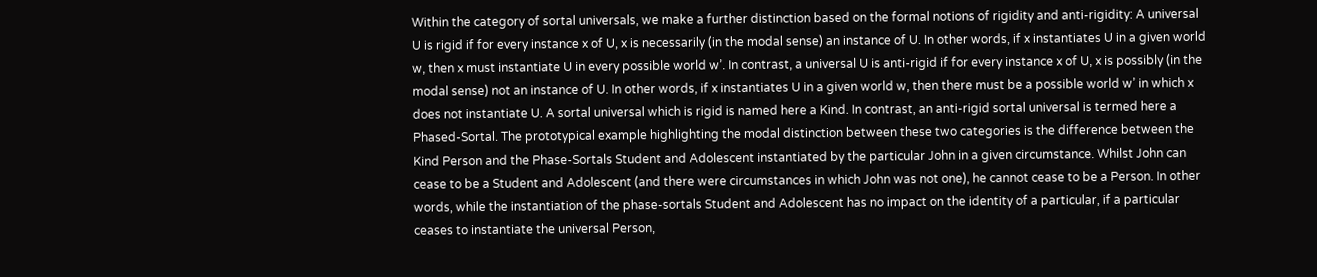Within the category of sortal universals, we make a further distinction based on the formal notions of rigidity and anti-rigidity: A universal U is rigid if for every instance x of U, x is necessarily (in the modal sense) an instance of U. In other words, if x instantiates U in a given world w, then x must instantiate U in every possible world w’. In contrast, a universal U is anti-rigid if for every instance x of U, x is possibly (in the modal sense) not an instance of U. In other words, if x instantiates U in a given world w, then there must be a possible world w’ in which x does not instantiate U. A sortal universal which is rigid is named here a Kind. In contrast, an anti-rigid sortal universal is termed here a Phased-Sortal. The prototypical example highlighting the modal distinction between these two categories is the difference between the Kind Person and the Phase-Sortals Student and Adolescent instantiated by the particular John in a given circumstance. Whilst John can cease to be a Student and Adolescent (and there were circumstances in which John was not one), he cannot cease to be a Person. In other words, while the instantiation of the phase-sortals Student and Adolescent has no impact on the identity of a particular, if a particular ceases to instantiate the universal Person,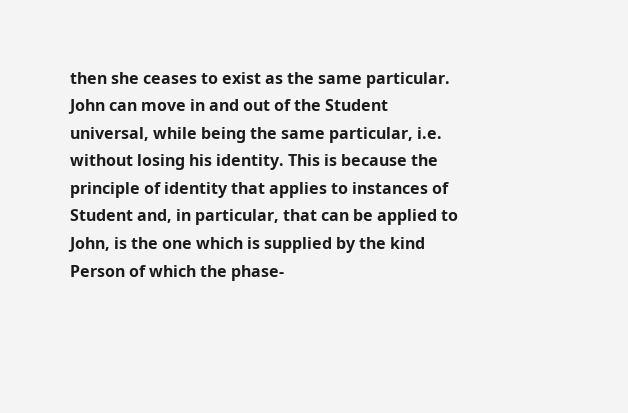then she ceases to exist as the same particular. John can move in and out of the Student universal, while being the same particular, i.e. without losing his identity. This is because the principle of identity that applies to instances of Student and, in particular, that can be applied to John, is the one which is supplied by the kind Person of which the phase-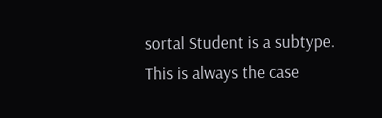sortal Student is a subtype. This is always the case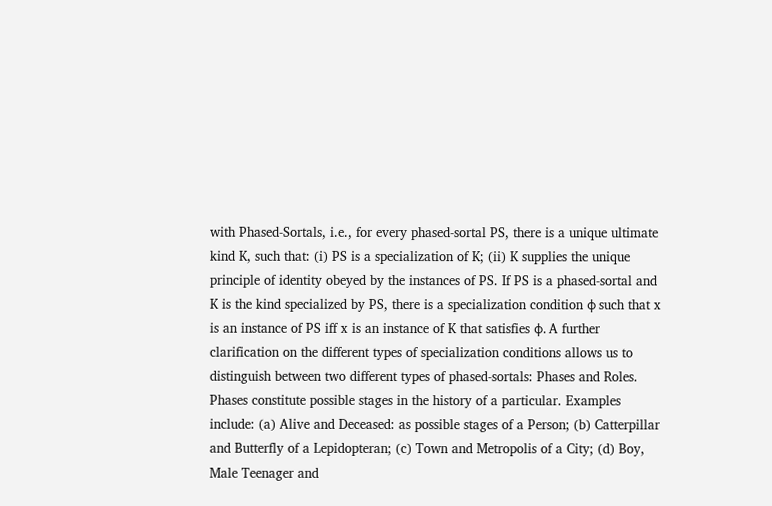with Phased-Sortals, i.e., for every phased-sortal PS, there is a unique ultimate kind K, such that: (i) PS is a specialization of K; (ii) K supplies the unique principle of identity obeyed by the instances of PS. If PS is a phased-sortal and K is the kind specialized by PS, there is a specialization condition ϕ such that x is an instance of PS iff x is an instance of K that satisfies ϕ. A further clarification on the different types of specialization conditions allows us to distinguish between two different types of phased-sortals: Phases and Roles. Phases constitute possible stages in the history of a particular. Examples include: (a) Alive and Deceased: as possible stages of a Person; (b) Catterpillar and Butterfly of a Lepidopteran; (c) Town and Metropolis of a City; (d) Boy, Male Teenager and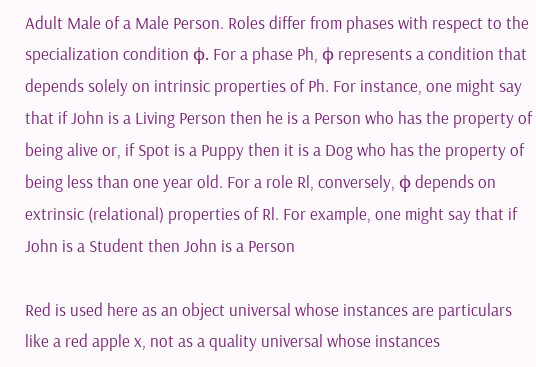Adult Male of a Male Person. Roles differ from phases with respect to the specialization condition ϕ. For a phase Ph, ϕ represents a condition that depends solely on intrinsic properties of Ph. For instance, one might say that if John is a Living Person then he is a Person who has the property of being alive or, if Spot is a Puppy then it is a Dog who has the property of being less than one year old. For a role Rl, conversely, ϕ depends on extrinsic (relational) properties of Rl. For example, one might say that if John is a Student then John is a Person

Red is used here as an object universal whose instances are particulars like a red apple x, not as a quality universal whose instances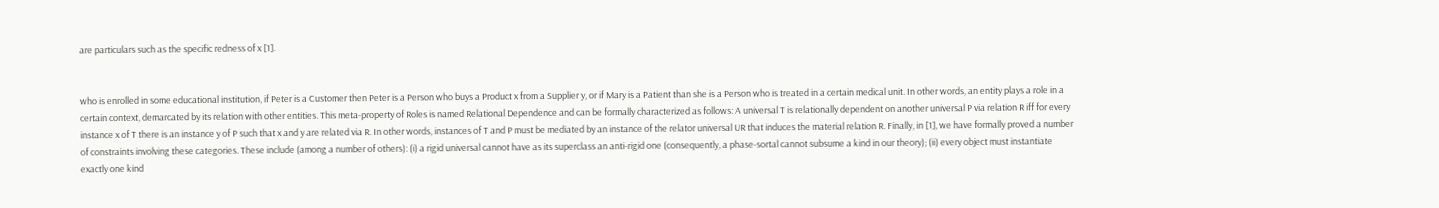are particulars such as the specific redness of x [1].


who is enrolled in some educational institution, if Peter is a Customer then Peter is a Person who buys a Product x from a Supplier y, or if Mary is a Patient than she is a Person who is treated in a certain medical unit. In other words, an entity plays a role in a certain context, demarcated by its relation with other entities. This meta-property of Roles is named Relational Dependence and can be formally characterized as follows: A universal T is relationally dependent on another universal P via relation R iff for every instance x of T there is an instance y of P such that x and y are related via R. In other words, instances of T and P must be mediated by an instance of the relator universal UR that induces the material relation R. Finally, in [1], we have formally proved a number of constraints involving these categories. These include (among a number of others): (i) a rigid universal cannot have as its superclass an anti-rigid one (consequently, a phase-sortal cannot subsume a kind in our theory); (ii) every object must instantiate exactly one kind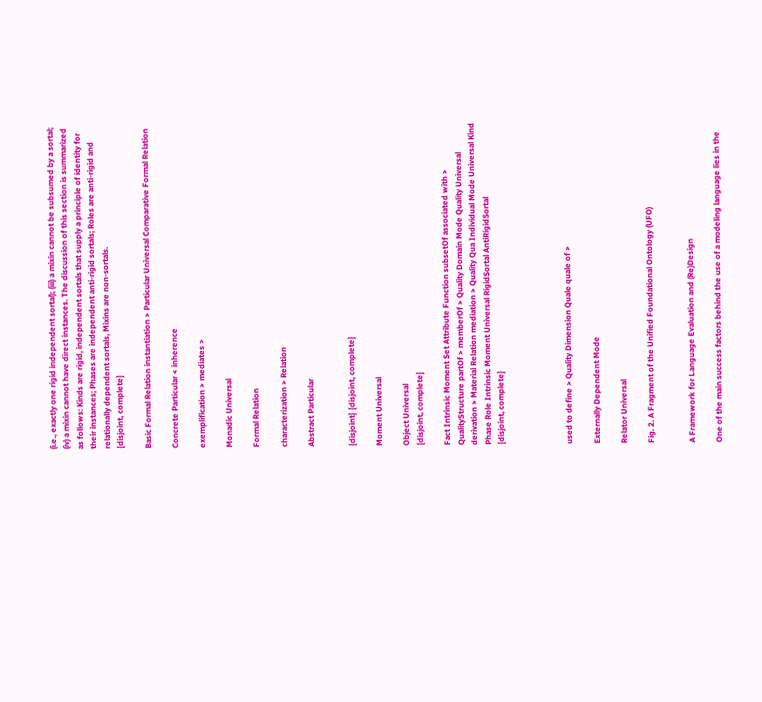(i.e., exactly one rigid independent sortal); (iii) a mixin cannot be subsumed by a sortal; (iv) a mixin cannot have direct instances. The discussion of this section is summarized as follows: Kinds are rigid, independent sortals that supply a principle of identity for their instances; Phases are independent anti-rigid sortals; Roles are anti-rigid and relationally dependent sortals, Mixins are non-sortals.
{disjoint, complete}

Basic Formal Relation instantiation > Particular Universal Comparative Formal Relation

Concrete Particular < inherence

exemplification > mediates >

Monadic Universal

Formal Relation

characterization > Relation

Abstract Particular


{disjoint} {disjoint, complete}

Moment Universal

Object Universal
{disjoint, complete}

Fact Intrinsic Moment Set Attribute Function subsetOf associated with > QualityStructure partOf > memberOf > Quality Domain Mode Quality Universal derivation > Material Relation mediation > Quality Qua Individual Mode Universal Kind Phase Role Intrinsic Moment Universal RigidSortal AntiRigidSortal
{disjoint, complete}




used to define > Quality Dimension Quale quale of >

Externally Dependent Mode

Relator Universal

Fig. 2. A Fragment of the Unified Foundational Ontology (UFO)


A Framework for Language Evaluation and (Re)Design

One of the main success factors behind the use of a modeling language lies in the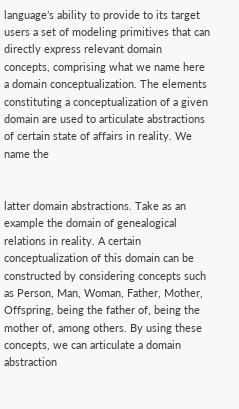language’s ability to provide to its target users a set of modeling primitives that can directly express relevant domain concepts, comprising what we name here a domain conceptualization. The elements constituting a conceptualization of a given domain are used to articulate abstractions of certain state of affairs in reality. We name the


latter domain abstractions. Take as an example the domain of genealogical relations in reality. A certain conceptualization of this domain can be constructed by considering concepts such as Person, Man, Woman, Father, Mother, Offspring, being the father of, being the mother of, among others. By using these concepts, we can articulate a domain abstraction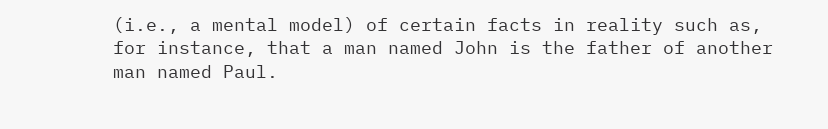(i.e., a mental model) of certain facts in reality such as, for instance, that a man named John is the father of another man named Paul.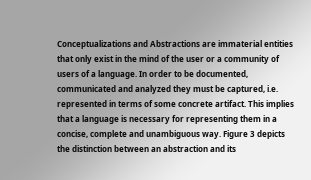Conceptualizations and Abstractions are immaterial entities that only exist in the mind of the user or a community of users of a language. In order to be documented, communicated and analyzed they must be captured, i.e. represented in terms of some concrete artifact. This implies that a language is necessary for representing them in a concise, complete and unambiguous way. Figure 3 depicts the distinction between an abstraction and its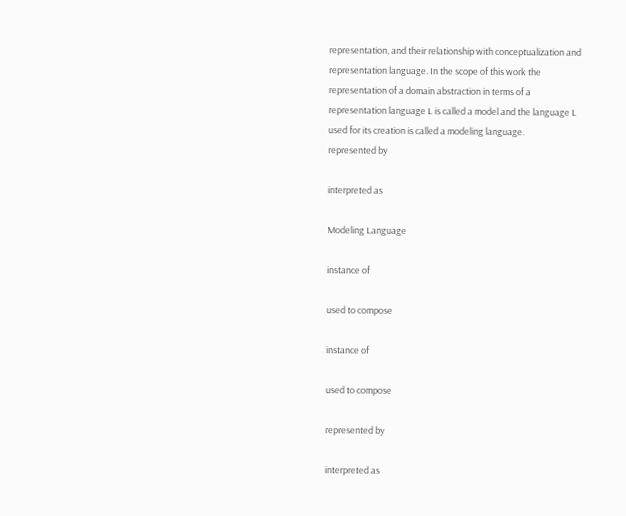representation, and their relationship with conceptualization and representation language. In the scope of this work the representation of a domain abstraction in terms of a representation language L is called a model and the language L used for its creation is called a modeling language.
represented by

interpreted as

Modeling Language

instance of

used to compose

instance of

used to compose

represented by

interpreted as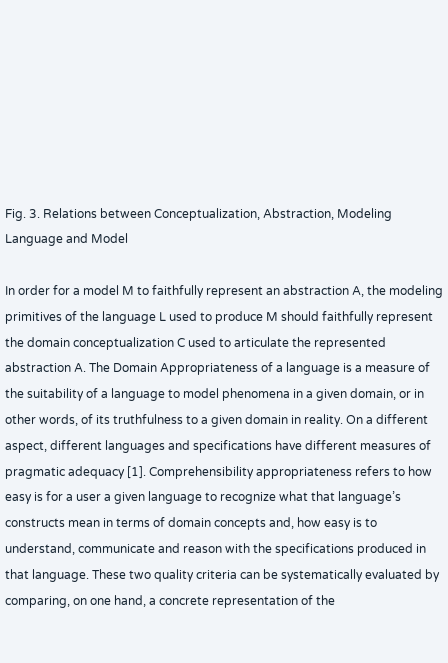Fig. 3. Relations between Conceptualization, Abstraction, Modeling Language and Model

In order for a model M to faithfully represent an abstraction A, the modeling primitives of the language L used to produce M should faithfully represent the domain conceptualization C used to articulate the represented abstraction A. The Domain Appropriateness of a language is a measure of the suitability of a language to model phenomena in a given domain, or in other words, of its truthfulness to a given domain in reality. On a different aspect, different languages and specifications have different measures of pragmatic adequacy [1]. Comprehensibility appropriateness refers to how easy is for a user a given language to recognize what that language’s constructs mean in terms of domain concepts and, how easy is to understand, communicate and reason with the specifications produced in that language. These two quality criteria can be systematically evaluated by comparing, on one hand, a concrete representation of the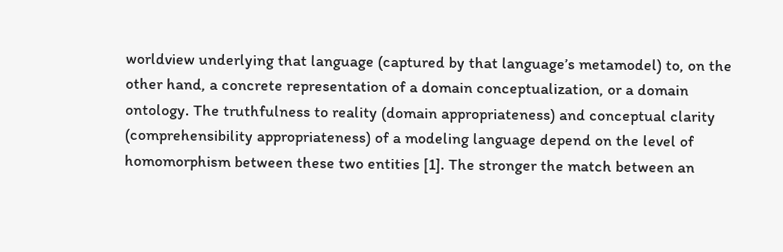worldview underlying that language (captured by that language’s metamodel) to, on the other hand, a concrete representation of a domain conceptualization, or a domain ontology. The truthfulness to reality (domain appropriateness) and conceptual clarity (comprehensibility appropriateness) of a modeling language depend on the level of homomorphism between these two entities [1]. The stronger the match between an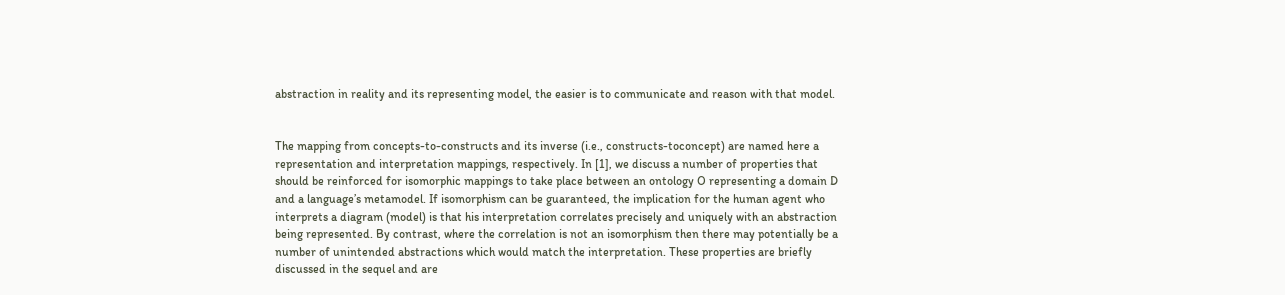abstraction in reality and its representing model, the easier is to communicate and reason with that model.


The mapping from concepts-to-constructs and its inverse (i.e., constructs-toconcept) are named here a representation and interpretation mappings, respectively. In [1], we discuss a number of properties that should be reinforced for isomorphic mappings to take place between an ontology O representing a domain D and a language’s metamodel. If isomorphism can be guaranteed, the implication for the human agent who interprets a diagram (model) is that his interpretation correlates precisely and uniquely with an abstraction being represented. By contrast, where the correlation is not an isomorphism then there may potentially be a number of unintended abstractions which would match the interpretation. These properties are briefly discussed in the sequel and are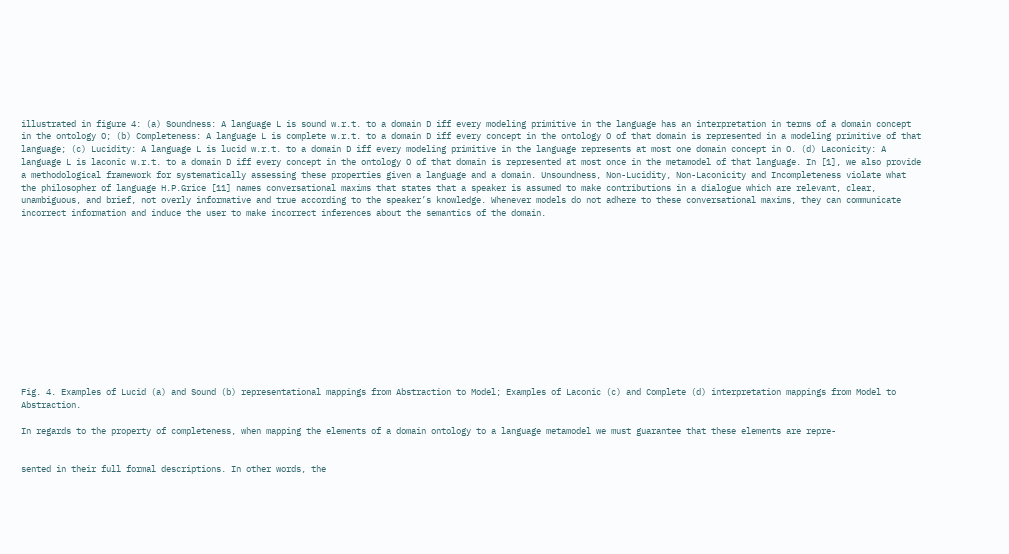illustrated in figure 4: (a) Soundness: A language L is sound w.r.t. to a domain D iff every modeling primitive in the language has an interpretation in terms of a domain concept in the ontology O; (b) Completeness: A language L is complete w.r.t. to a domain D iff every concept in the ontology O of that domain is represented in a modeling primitive of that language; (c) Lucidity: A language L is lucid w.r.t. to a domain D iff every modeling primitive in the language represents at most one domain concept in O. (d) Laconicity: A language L is laconic w.r.t. to a domain D iff every concept in the ontology O of that domain is represented at most once in the metamodel of that language. In [1], we also provide a methodological framework for systematically assessing these properties given a language and a domain. Unsoundness, Non-Lucidity, Non-Laconicity and Incompleteness violate what the philosopher of language H.P.Grice [11] names conversational maxims that states that a speaker is assumed to make contributions in a dialogue which are relevant, clear, unambiguous, and brief, not overly informative and true according to the speaker’s knowledge. Whenever models do not adhere to these conversational maxims, they can communicate incorrect information and induce the user to make incorrect inferences about the semantics of the domain.













Fig. 4. Examples of Lucid (a) and Sound (b) representational mappings from Abstraction to Model; Examples of Laconic (c) and Complete (d) interpretation mappings from Model to Abstraction.

In regards to the property of completeness, when mapping the elements of a domain ontology to a language metamodel we must guarantee that these elements are repre-


sented in their full formal descriptions. In other words, the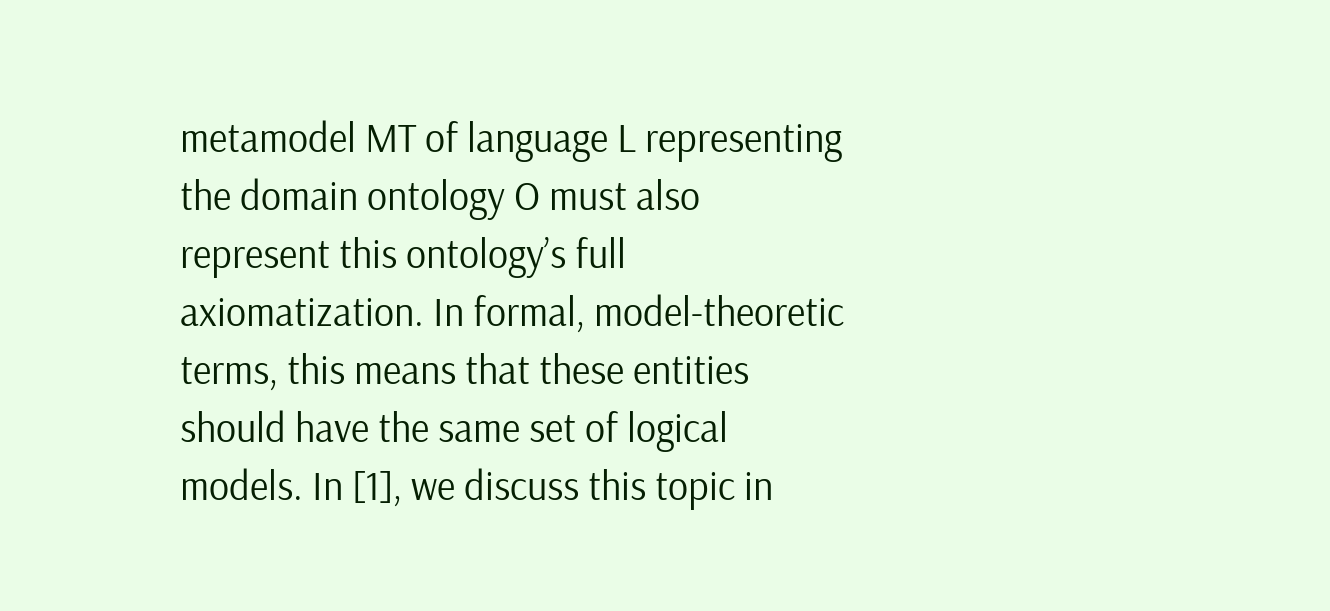metamodel MT of language L representing the domain ontology O must also represent this ontology’s full axiomatization. In formal, model-theoretic terms, this means that these entities should have the same set of logical models. In [1], we discuss this topic in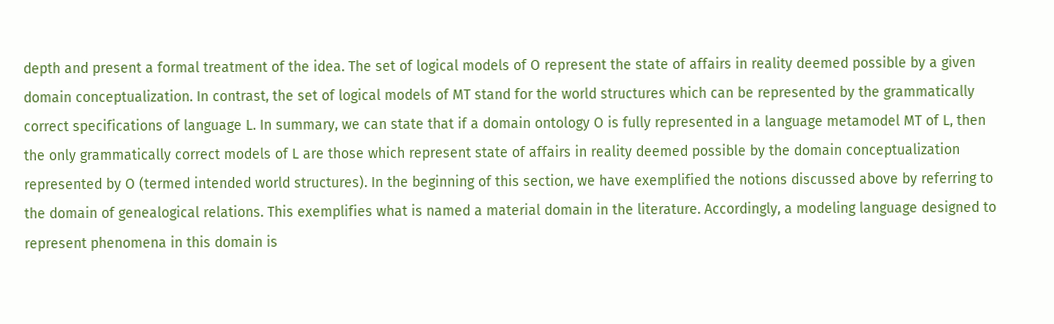depth and present a formal treatment of the idea. The set of logical models of O represent the state of affairs in reality deemed possible by a given domain conceptualization. In contrast, the set of logical models of MT stand for the world structures which can be represented by the grammatically correct specifications of language L. In summary, we can state that if a domain ontology O is fully represented in a language metamodel MT of L, then the only grammatically correct models of L are those which represent state of affairs in reality deemed possible by the domain conceptualization represented by O (termed intended world structures). In the beginning of this section, we have exemplified the notions discussed above by referring to the domain of genealogical relations. This exemplifies what is named a material domain in the literature. Accordingly, a modeling language designed to represent phenomena in this domain is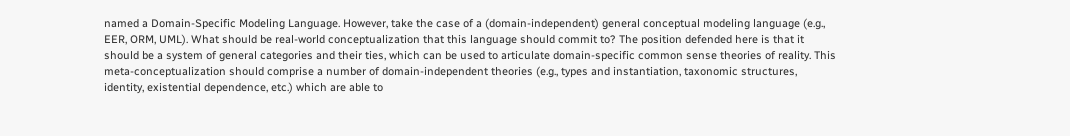named a Domain-Specific Modeling Language. However, take the case of a (domain-independent) general conceptual modeling language (e.g., EER, ORM, UML). What should be real-world conceptualization that this language should commit to? The position defended here is that it should be a system of general categories and their ties, which can be used to articulate domain-specific common sense theories of reality. This meta-conceptualization should comprise a number of domain-independent theories (e.g., types and instantiation, taxonomic structures, identity, existential dependence, etc.) which are able to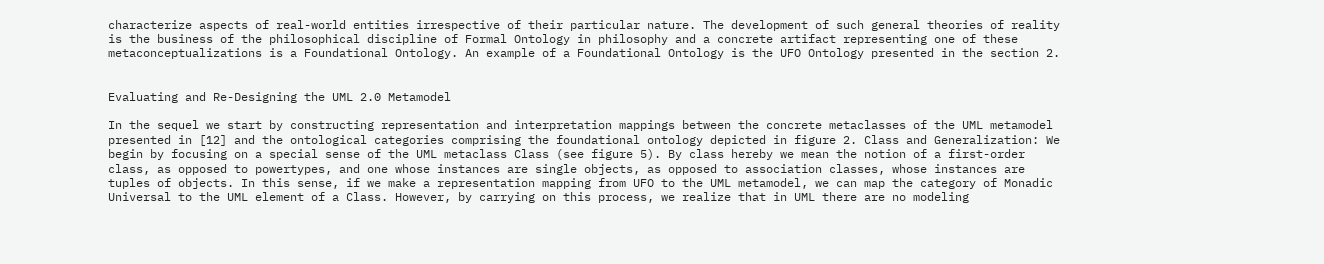characterize aspects of real-world entities irrespective of their particular nature. The development of such general theories of reality is the business of the philosophical discipline of Formal Ontology in philosophy and a concrete artifact representing one of these metaconceptualizations is a Foundational Ontology. An example of a Foundational Ontology is the UFO Ontology presented in the section 2.


Evaluating and Re-Designing the UML 2.0 Metamodel

In the sequel we start by constructing representation and interpretation mappings between the concrete metaclasses of the UML metamodel presented in [12] and the ontological categories comprising the foundational ontology depicted in figure 2. Class and Generalization: We begin by focusing on a special sense of the UML metaclass Class (see figure 5). By class hereby we mean the notion of a first-order class, as opposed to powertypes, and one whose instances are single objects, as opposed to association classes, whose instances are tuples of objects. In this sense, if we make a representation mapping from UFO to the UML metamodel, we can map the category of Monadic Universal to the UML element of a Class. However, by carrying on this process, we realize that in UML there are no modeling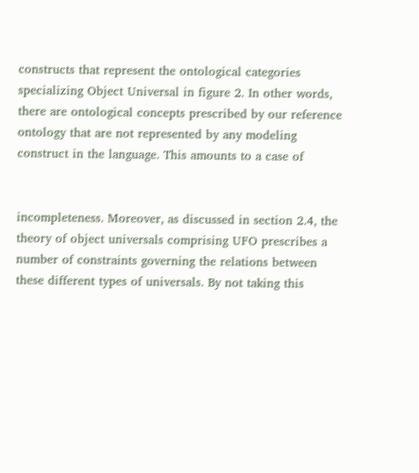constructs that represent the ontological categories specializing Object Universal in figure 2. In other words, there are ontological concepts prescribed by our reference ontology that are not represented by any modeling construct in the language. This amounts to a case of


incompleteness. Moreover, as discussed in section 2.4, the theory of object universals comprising UFO prescribes a number of constraints governing the relations between these different types of universals. By not taking this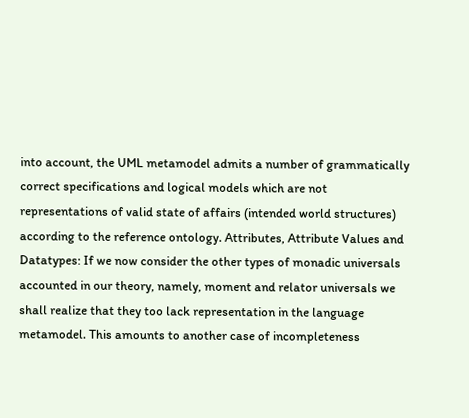into account, the UML metamodel admits a number of grammatically correct specifications and logical models which are not representations of valid state of affairs (intended world structures) according to the reference ontology. Attributes, Attribute Values and Datatypes: If we now consider the other types of monadic universals accounted in our theory, namely, moment and relator universals we shall realize that they too lack representation in the language metamodel. This amounts to another case of incompleteness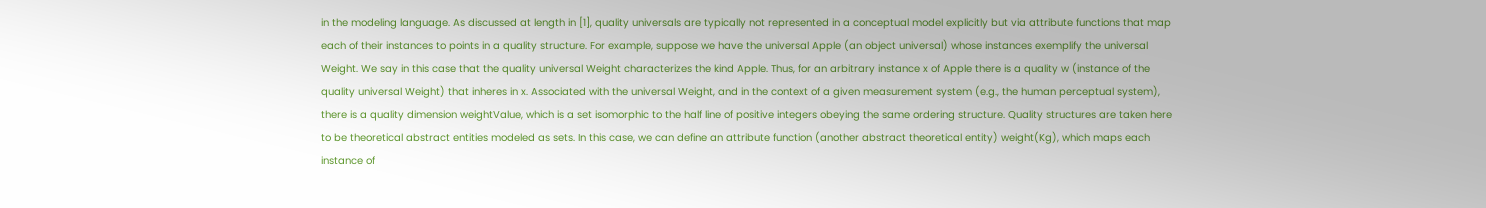in the modeling language. As discussed at length in [1], quality universals are typically not represented in a conceptual model explicitly but via attribute functions that map each of their instances to points in a quality structure. For example, suppose we have the universal Apple (an object universal) whose instances exemplify the universal Weight. We say in this case that the quality universal Weight characterizes the kind Apple. Thus, for an arbitrary instance x of Apple there is a quality w (instance of the quality universal Weight) that inheres in x. Associated with the universal Weight, and in the context of a given measurement system (e.g., the human perceptual system), there is a quality dimension weightValue, which is a set isomorphic to the half line of positive integers obeying the same ordering structure. Quality structures are taken here to be theoretical abstract entities modeled as sets. In this case, we can define an attribute function (another abstract theoretical entity) weight(Kg), which maps each instance of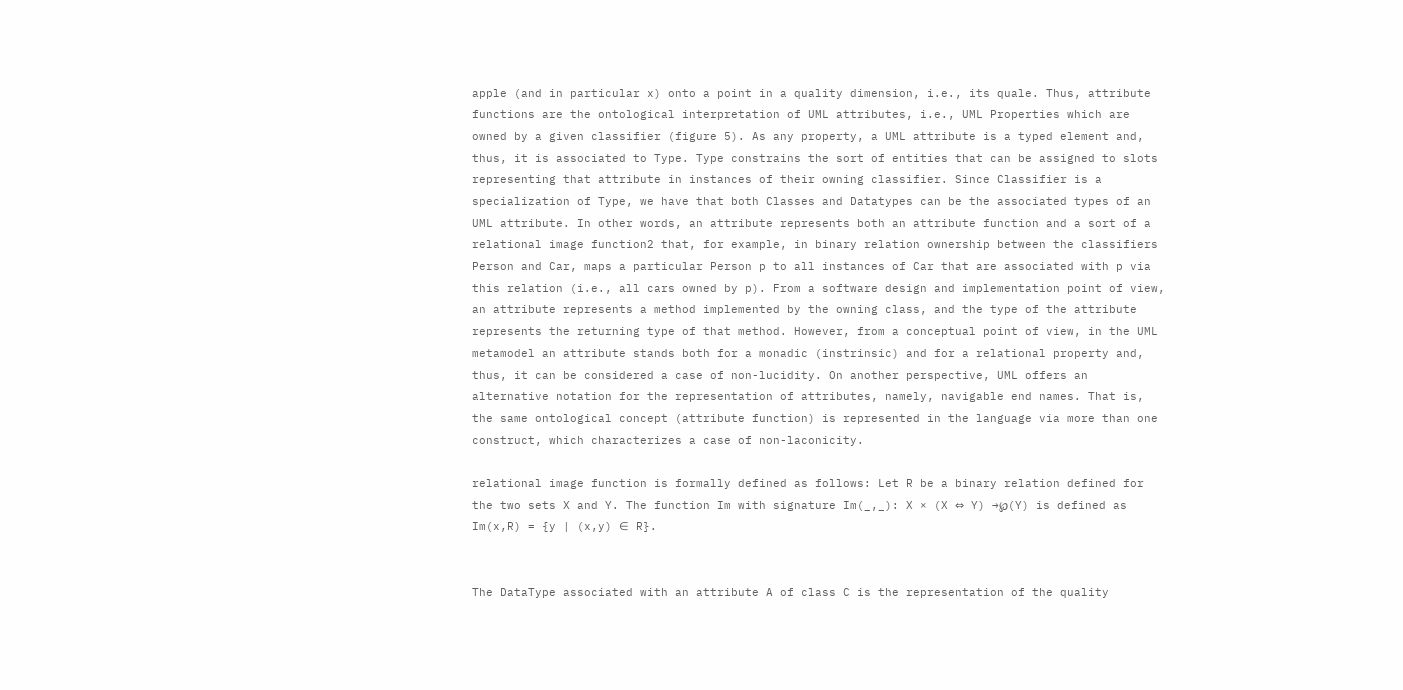apple (and in particular x) onto a point in a quality dimension, i.e., its quale. Thus, attribute functions are the ontological interpretation of UML attributes, i.e., UML Properties which are owned by a given classifier (figure 5). As any property, a UML attribute is a typed element and, thus, it is associated to Type. Type constrains the sort of entities that can be assigned to slots representing that attribute in instances of their owning classifier. Since Classifier is a specialization of Type, we have that both Classes and Datatypes can be the associated types of an UML attribute. In other words, an attribute represents both an attribute function and a sort of a relational image function2 that, for example, in binary relation ownership between the classifiers Person and Car, maps a particular Person p to all instances of Car that are associated with p via this relation (i.e., all cars owned by p). From a software design and implementation point of view, an attribute represents a method implemented by the owning class, and the type of the attribute represents the returning type of that method. However, from a conceptual point of view, in the UML metamodel an attribute stands both for a monadic (instrinsic) and for a relational property and, thus, it can be considered a case of non-lucidity. On another perspective, UML offers an alternative notation for the representation of attributes, namely, navigable end names. That is, the same ontological concept (attribute function) is represented in the language via more than one construct, which characterizes a case of non-laconicity.

relational image function is formally defined as follows: Let R be a binary relation defined for the two sets X and Y. The function Im with signature Im(_,_): X × (X ⇔ Y) →℘(Y) is defined as Im(x,R) = {y | (x,y) ∈ R}.


The DataType associated with an attribute A of class C is the representation of the quality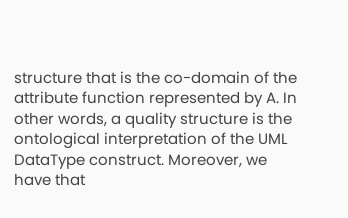structure that is the co-domain of the attribute function represented by A. In other words, a quality structure is the ontological interpretation of the UML DataType construct. Moreover, we have that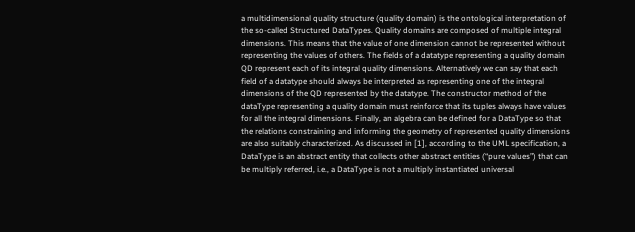a multidimensional quality structure (quality domain) is the ontological interpretation of the so-called Structured DataTypes. Quality domains are composed of multiple integral dimensions. This means that the value of one dimension cannot be represented without representing the values of others. The fields of a datatype representing a quality domain QD represent each of its integral quality dimensions. Alternatively we can say that each field of a datatype should always be interpreted as representing one of the integral dimensions of the QD represented by the datatype. The constructor method of the dataType representing a quality domain must reinforce that its tuples always have values for all the integral dimensions. Finally, an algebra can be defined for a DataType so that the relations constraining and informing the geometry of represented quality dimensions are also suitably characterized. As discussed in [1], according to the UML specification, a DataType is an abstract entity that collects other abstract entities (“pure values”) that can be multiply referred, i.e., a DataType is not a multiply instantiated universal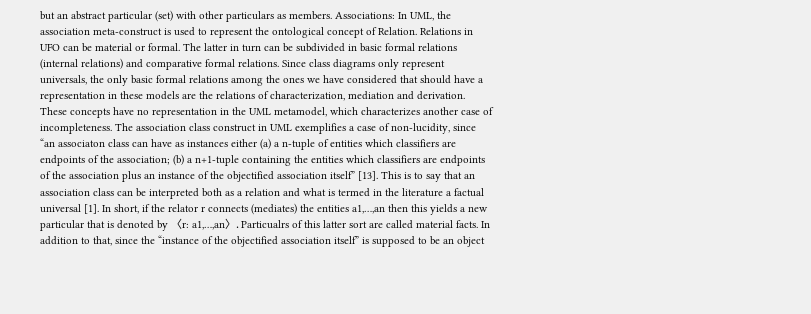but an abstract particular (set) with other particulars as members. Associations: In UML, the association meta-construct is used to represent the ontological concept of Relation. Relations in UFO can be material or formal. The latter in turn can be subdivided in basic formal relations (internal relations) and comparative formal relations. Since class diagrams only represent universals, the only basic formal relations among the ones we have considered that should have a representation in these models are the relations of characterization, mediation and derivation. These concepts have no representation in the UML metamodel, which characterizes another case of incompleteness. The association class construct in UML exemplifies a case of non-lucidity, since “an associaton class can have as instances either (a) a n-tuple of entities which classifiers are endpoints of the association; (b) a n+1-tuple containing the entities which classifiers are endpoints of the association plus an instance of the objectified association itself” [13]. This is to say that an association class can be interpreted both as a relation and what is termed in the literature a factual universal [1]. In short, if the relator r connects (mediates) the entities a1,…,an then this yields a new particular that is denoted by 〈r: a1,…,an〉. Particualrs of this latter sort are called material facts. In addition to that, since the “instance of the objectified association itself” is supposed to be an object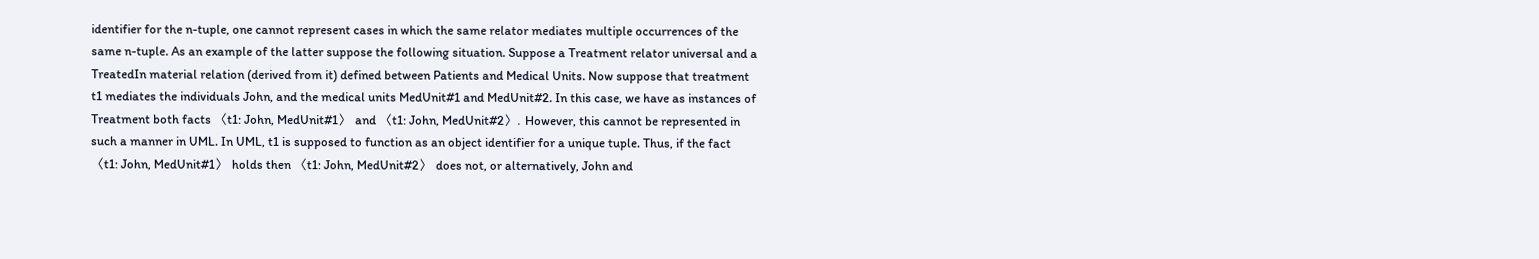identifier for the n-tuple, one cannot represent cases in which the same relator mediates multiple occurrences of the same n-tuple. As an example of the latter suppose the following situation. Suppose a Treatment relator universal and a TreatedIn material relation (derived from it) defined between Patients and Medical Units. Now suppose that treatment t1 mediates the individuals John, and the medical units MedUnit#1 and MedUnit#2. In this case, we have as instances of Treatment both facts 〈t1: John, MedUnit#1〉 and 〈t1: John, MedUnit#2〉. However, this cannot be represented in such a manner in UML. In UML, t1 is supposed to function as an object identifier for a unique tuple. Thus, if the fact 〈t1: John, MedUnit#1〉 holds then 〈t1: John, MedUnit#2〉 does not, or alternatively, John and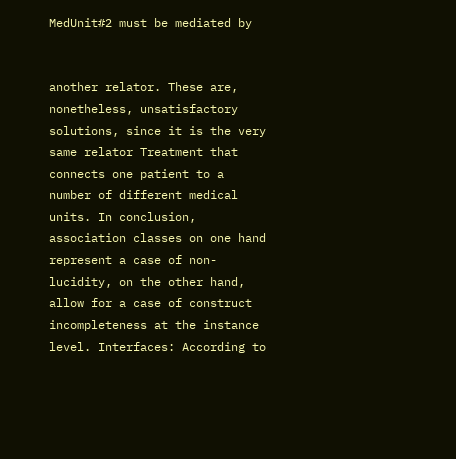MedUnit#2 must be mediated by


another relator. These are, nonetheless, unsatisfactory solutions, since it is the very same relator Treatment that connects one patient to a number of different medical units. In conclusion, association classes on one hand represent a case of non-lucidity, on the other hand, allow for a case of construct incompleteness at the instance level. Interfaces: According to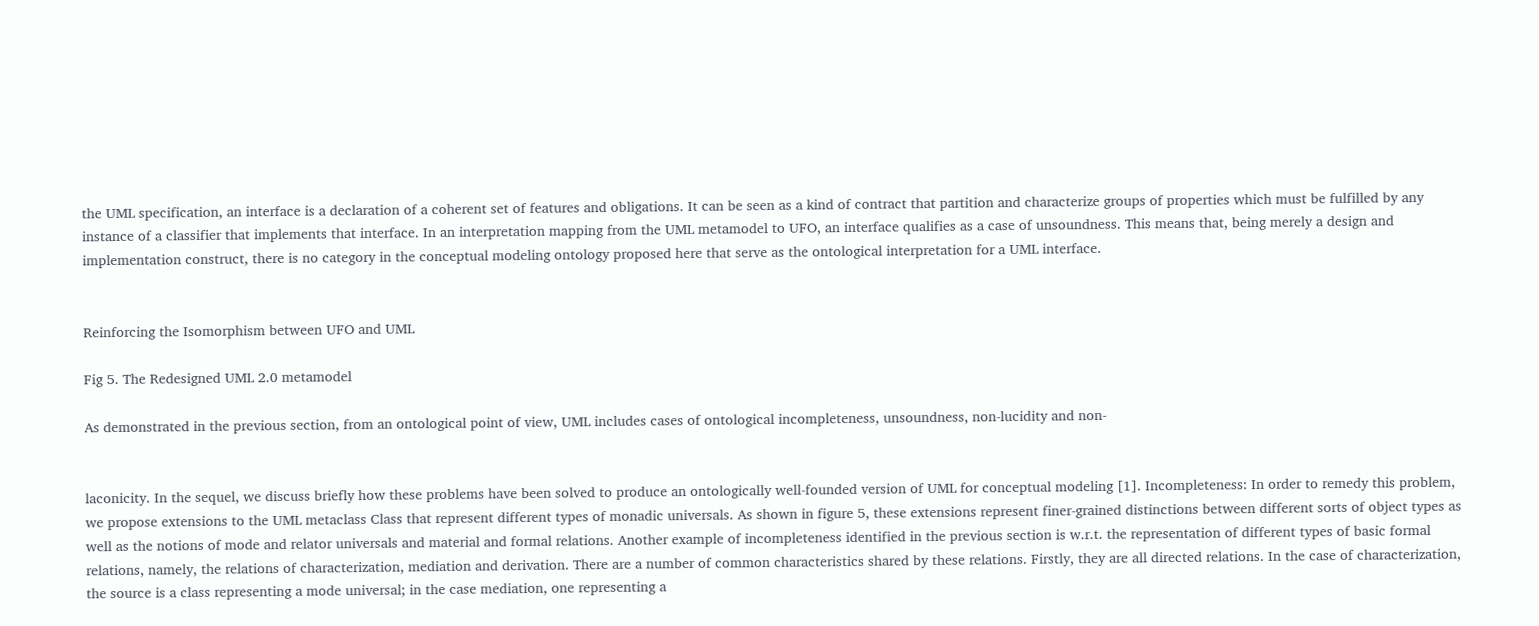the UML specification, an interface is a declaration of a coherent set of features and obligations. It can be seen as a kind of contract that partition and characterize groups of properties which must be fulfilled by any instance of a classifier that implements that interface. In an interpretation mapping from the UML metamodel to UFO, an interface qualifies as a case of unsoundness. This means that, being merely a design and implementation construct, there is no category in the conceptual modeling ontology proposed here that serve as the ontological interpretation for a UML interface.


Reinforcing the Isomorphism between UFO and UML

Fig 5. The Redesigned UML 2.0 metamodel

As demonstrated in the previous section, from an ontological point of view, UML includes cases of ontological incompleteness, unsoundness, non-lucidity and non-


laconicity. In the sequel, we discuss briefly how these problems have been solved to produce an ontologically well-founded version of UML for conceptual modeling [1]. Incompleteness: In order to remedy this problem, we propose extensions to the UML metaclass Class that represent different types of monadic universals. As shown in figure 5, these extensions represent finer-grained distinctions between different sorts of object types as well as the notions of mode and relator universals and material and formal relations. Another example of incompleteness identified in the previous section is w.r.t. the representation of different types of basic formal relations, namely, the relations of characterization, mediation and derivation. There are a number of common characteristics shared by these relations. Firstly, they are all directed relations. In the case of characterization, the source is a class representing a mode universal; in the case mediation, one representing a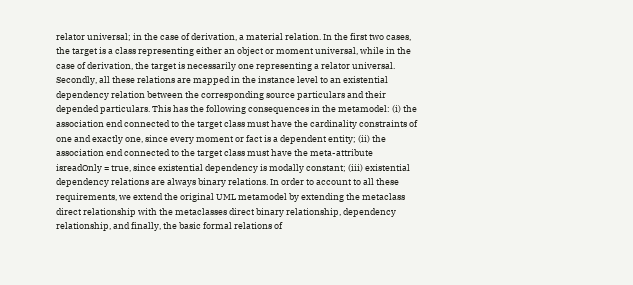relator universal; in the case of derivation, a material relation. In the first two cases, the target is a class representing either an object or moment universal, while in the case of derivation, the target is necessarily one representing a relator universal. Secondly, all these relations are mapped in the instance level to an existential dependency relation between the corresponding source particulars and their depended particulars. This has the following consequences in the metamodel: (i) the association end connected to the target class must have the cardinality constraints of one and exactly one, since every moment or fact is a dependent entity; (ii) the association end connected to the target class must have the meta-attribute isreadOnly = true, since existential dependency is modally constant; (iii) existential dependency relations are always binary relations. In order to account to all these requirements, we extend the original UML metamodel by extending the metaclass direct relationship with the metaclasses direct binary relationship, dependency relationship, and finally, the basic formal relations of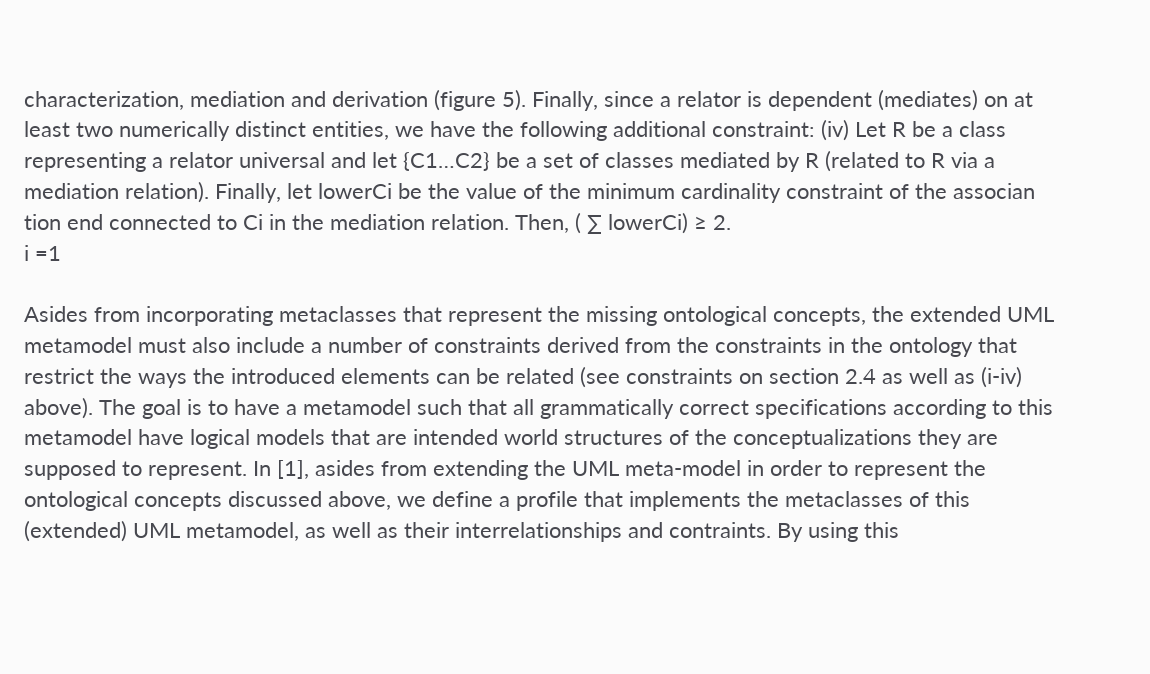characterization, mediation and derivation (figure 5). Finally, since a relator is dependent (mediates) on at least two numerically distinct entities, we have the following additional constraint: (iv) Let R be a class representing a relator universal and let {C1…C2} be a set of classes mediated by R (related to R via a mediation relation). Finally, let lowerCi be the value of the minimum cardinality constraint of the associan tion end connected to Ci in the mediation relation. Then, ( ∑ lowerCi) ≥ 2.
i =1

Asides from incorporating metaclasses that represent the missing ontological concepts, the extended UML metamodel must also include a number of constraints derived from the constraints in the ontology that restrict the ways the introduced elements can be related (see constraints on section 2.4 as well as (i-iv) above). The goal is to have a metamodel such that all grammatically correct specifications according to this metamodel have logical models that are intended world structures of the conceptualizations they are supposed to represent. In [1], asides from extending the UML meta-model in order to represent the ontological concepts discussed above, we define a profile that implements the metaclasses of this (extended) UML metamodel, as well as their interrelationships and contraints. By using this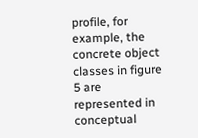profile, for example, the concrete object classes in figure 5 are represented in conceptual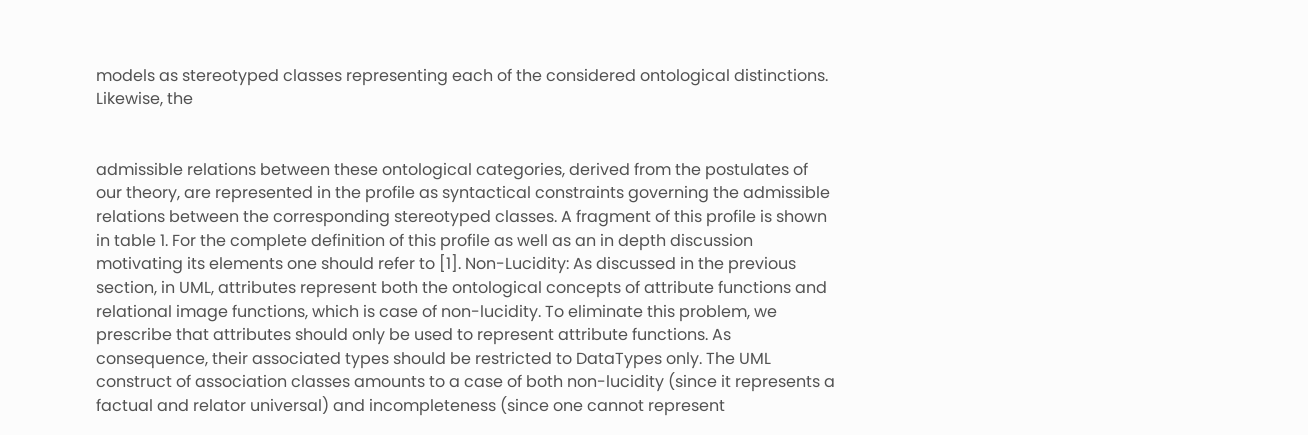models as stereotyped classes representing each of the considered ontological distinctions. Likewise, the


admissible relations between these ontological categories, derived from the postulates of our theory, are represented in the profile as syntactical constraints governing the admissible relations between the corresponding stereotyped classes. A fragment of this profile is shown in table 1. For the complete definition of this profile as well as an in depth discussion motivating its elements one should refer to [1]. Non-Lucidity: As discussed in the previous section, in UML, attributes represent both the ontological concepts of attribute functions and relational image functions, which is case of non-lucidity. To eliminate this problem, we prescribe that attributes should only be used to represent attribute functions. As consequence, their associated types should be restricted to DataTypes only. The UML construct of association classes amounts to a case of both non-lucidity (since it represents a factual and relator universal) and incompleteness (since one cannot represent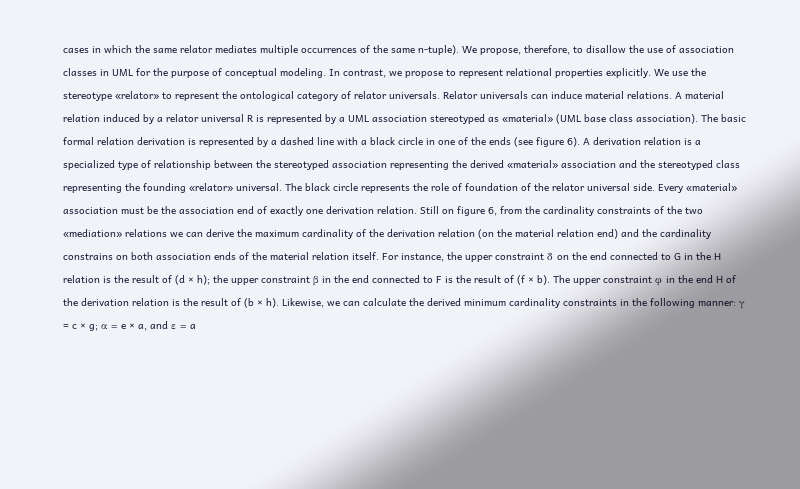cases in which the same relator mediates multiple occurrences of the same n-tuple). We propose, therefore, to disallow the use of association classes in UML for the purpose of conceptual modeling. In contrast, we propose to represent relational properties explicitly. We use the stereotype «relator» to represent the ontological category of relator universals. Relator universals can induce material relations. A material relation induced by a relator universal R is represented by a UML association stereotyped as «material» (UML base class association). The basic formal relation derivation is represented by a dashed line with a black circle in one of the ends (see figure 6). A derivation relation is a specialized type of relationship between the stereotyped association representing the derived «material» association and the stereotyped class representing the founding «relator» universal. The black circle represents the role of foundation of the relator universal side. Every «material» association must be the association end of exactly one derivation relation. Still on figure 6, from the cardinality constraints of the two «mediation» relations we can derive the maximum cardinality of the derivation relation (on the material relation end) and the cardinality constrains on both association ends of the material relation itself. For instance, the upper constraint δ on the end connected to G in the H relation is the result of (d × h); the upper constraint β in the end connected to F is the result of (f × b). The upper constraint φ in the end H of the derivation relation is the result of (b × h). Likewise, we can calculate the derived minimum cardinality constraints in the following manner: γ = c × g; α = e × a, and ε = a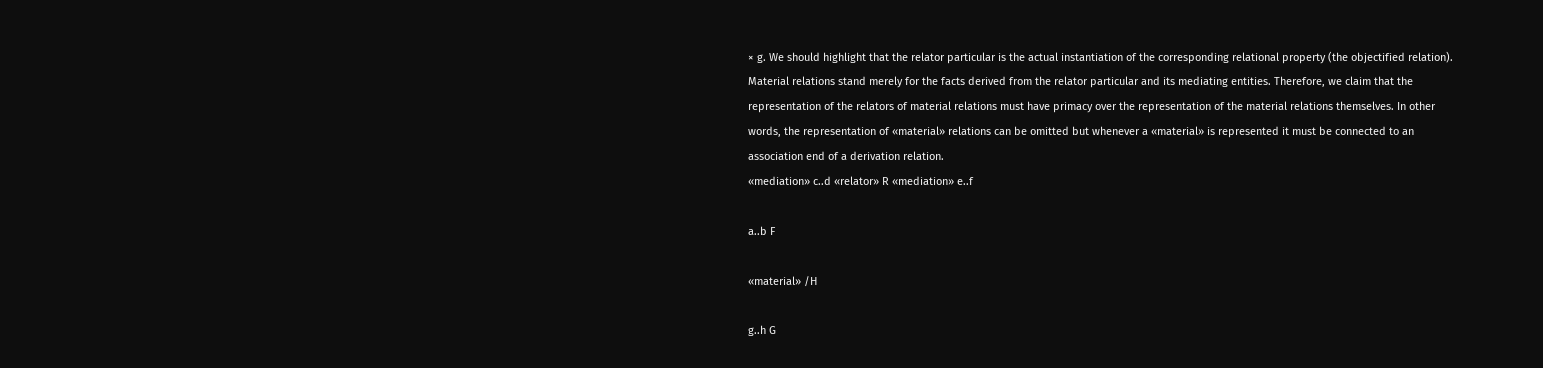× g. We should highlight that the relator particular is the actual instantiation of the corresponding relational property (the objectified relation). Material relations stand merely for the facts derived from the relator particular and its mediating entities. Therefore, we claim that the representation of the relators of material relations must have primacy over the representation of the material relations themselves. In other words, the representation of «material» relations can be omitted but whenever a «material» is represented it must be connected to an association end of a derivation relation.
«mediation» c..d «relator» R «mediation» e..f

a..b F

«material» /H

g..h G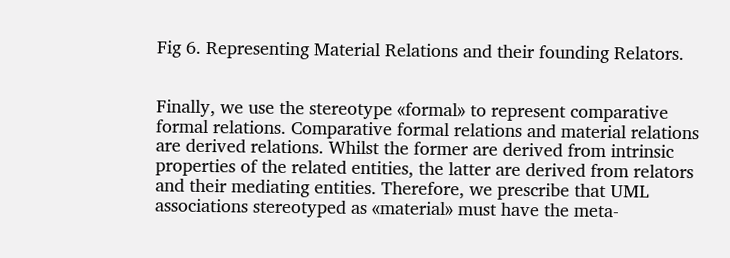Fig 6. Representing Material Relations and their founding Relators.


Finally, we use the stereotype «formal» to represent comparative formal relations. Comparative formal relations and material relations are derived relations. Whilst the former are derived from intrinsic properties of the related entities, the latter are derived from relators and their mediating entities. Therefore, we prescribe that UML associations stereotyped as «material» must have the meta-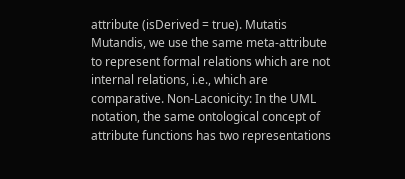attribute (isDerived = true). Mutatis Mutandis, we use the same meta-attribute to represent formal relations which are not internal relations, i.e., which are comparative. Non-Laconicity: In the UML notation, the same ontological concept of attribute functions has two representations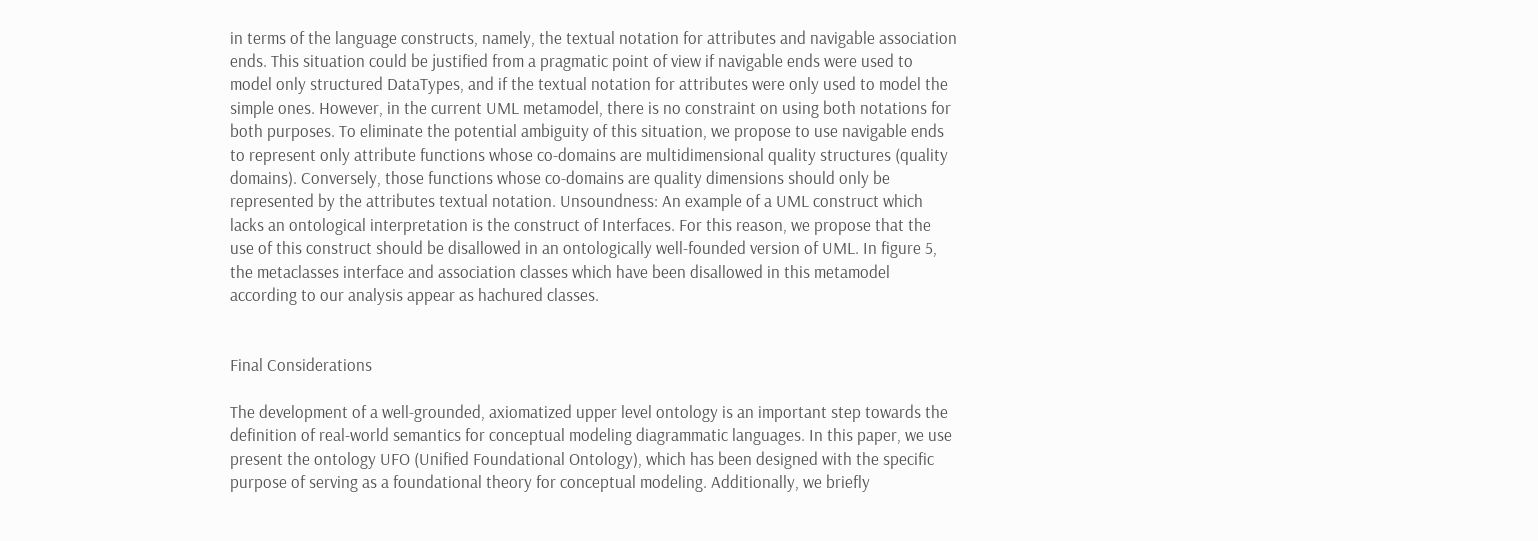in terms of the language constructs, namely, the textual notation for attributes and navigable association ends. This situation could be justified from a pragmatic point of view if navigable ends were used to model only structured DataTypes, and if the textual notation for attributes were only used to model the simple ones. However, in the current UML metamodel, there is no constraint on using both notations for both purposes. To eliminate the potential ambiguity of this situation, we propose to use navigable ends to represent only attribute functions whose co-domains are multidimensional quality structures (quality domains). Conversely, those functions whose co-domains are quality dimensions should only be represented by the attributes textual notation. Unsoundness: An example of a UML construct which lacks an ontological interpretation is the construct of Interfaces. For this reason, we propose that the use of this construct should be disallowed in an ontologically well-founded version of UML. In figure 5, the metaclasses interface and association classes which have been disallowed in this metamodel according to our analysis appear as hachured classes.


Final Considerations

The development of a well-grounded, axiomatized upper level ontology is an important step towards the definition of real-world semantics for conceptual modeling diagrammatic languages. In this paper, we use present the ontology UFO (Unified Foundational Ontology), which has been designed with the specific purpose of serving as a foundational theory for conceptual modeling. Additionally, we briefly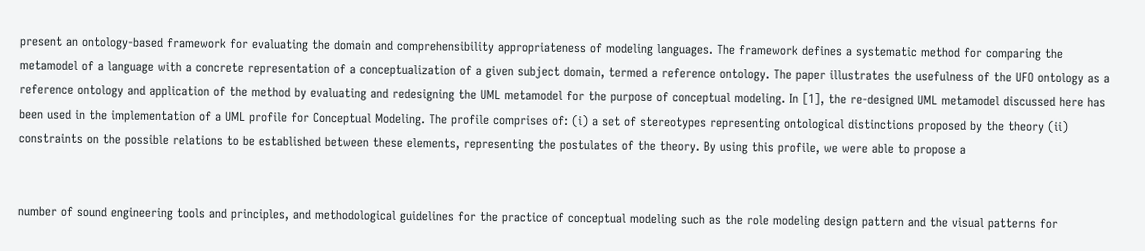present an ontology-based framework for evaluating the domain and comprehensibility appropriateness of modeling languages. The framework defines a systematic method for comparing the metamodel of a language with a concrete representation of a conceptualization of a given subject domain, termed a reference ontology. The paper illustrates the usefulness of the UFO ontology as a reference ontology and application of the method by evaluating and redesigning the UML metamodel for the purpose of conceptual modeling. In [1], the re-designed UML metamodel discussed here has been used in the implementation of a UML profile for Conceptual Modeling. The profile comprises of: (i) a set of stereotypes representing ontological distinctions proposed by the theory (ii) constraints on the possible relations to be established between these elements, representing the postulates of the theory. By using this profile, we were able to propose a


number of sound engineering tools and principles, and methodological guidelines for the practice of conceptual modeling such as the role modeling design pattern and the visual patterns for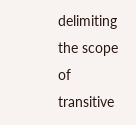delimiting the scope of transitive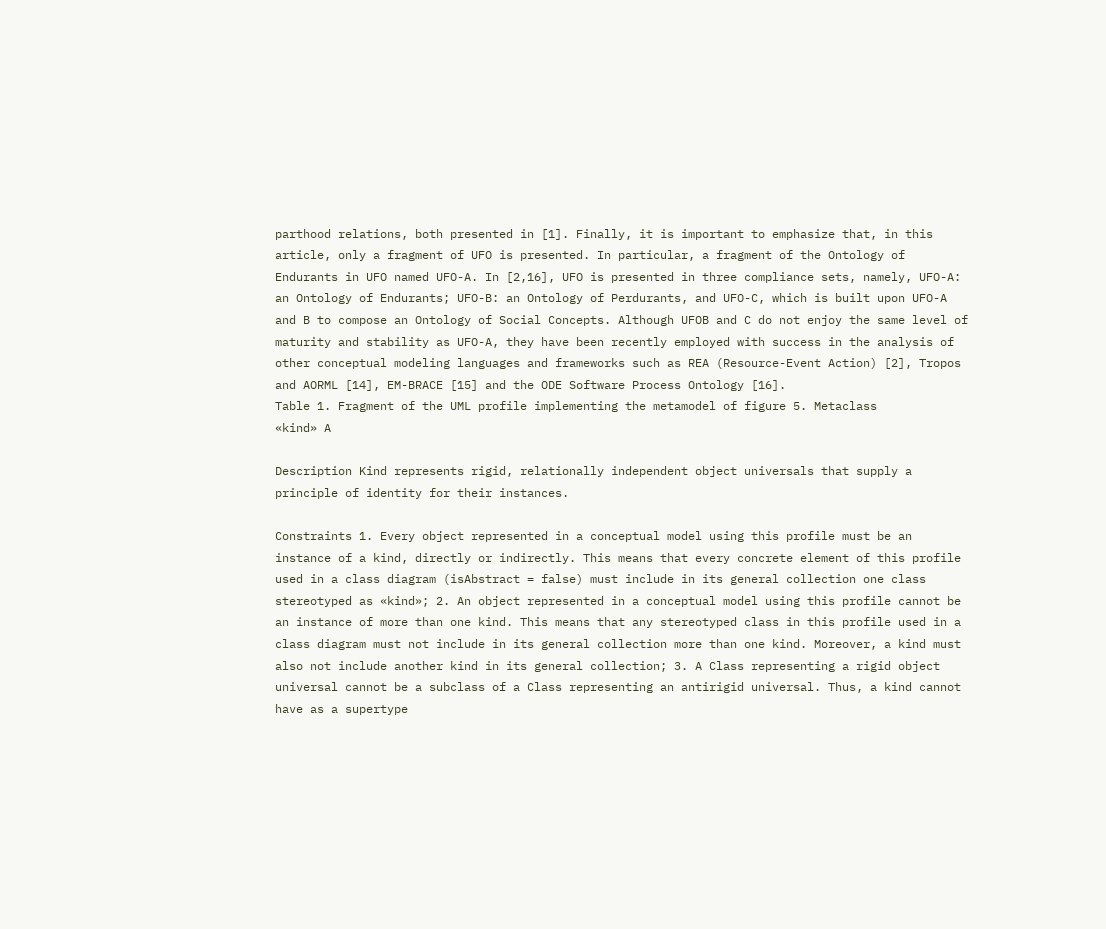parthood relations, both presented in [1]. Finally, it is important to emphasize that, in this article, only a fragment of UFO is presented. In particular, a fragment of the Ontology of Endurants in UFO named UFO-A. In [2,16], UFO is presented in three compliance sets, namely, UFO-A: an Ontology of Endurants; UFO-B: an Ontology of Perdurants, and UFO-C, which is built upon UFO-A and B to compose an Ontology of Social Concepts. Although UFOB and C do not enjoy the same level of maturity and stability as UFO-A, they have been recently employed with success in the analysis of other conceptual modeling languages and frameworks such as REA (Resource-Event Action) [2], Tropos and AORML [14], EM-BRACE [15] and the ODE Software Process Ontology [16].
Table 1. Fragment of the UML profile implementing the metamodel of figure 5. Metaclass
«kind» A

Description Kind represents rigid, relationally independent object universals that supply a principle of identity for their instances.

Constraints 1. Every object represented in a conceptual model using this profile must be an instance of a kind, directly or indirectly. This means that every concrete element of this profile used in a class diagram (isAbstract = false) must include in its general collection one class stereotyped as «kind»; 2. An object represented in a conceptual model using this profile cannot be an instance of more than one kind. This means that any stereotyped class in this profile used in a class diagram must not include in its general collection more than one kind. Moreover, a kind must also not include another kind in its general collection; 3. A Class representing a rigid object universal cannot be a subclass of a Class representing an antirigid universal. Thus, a kind cannot have as a supertype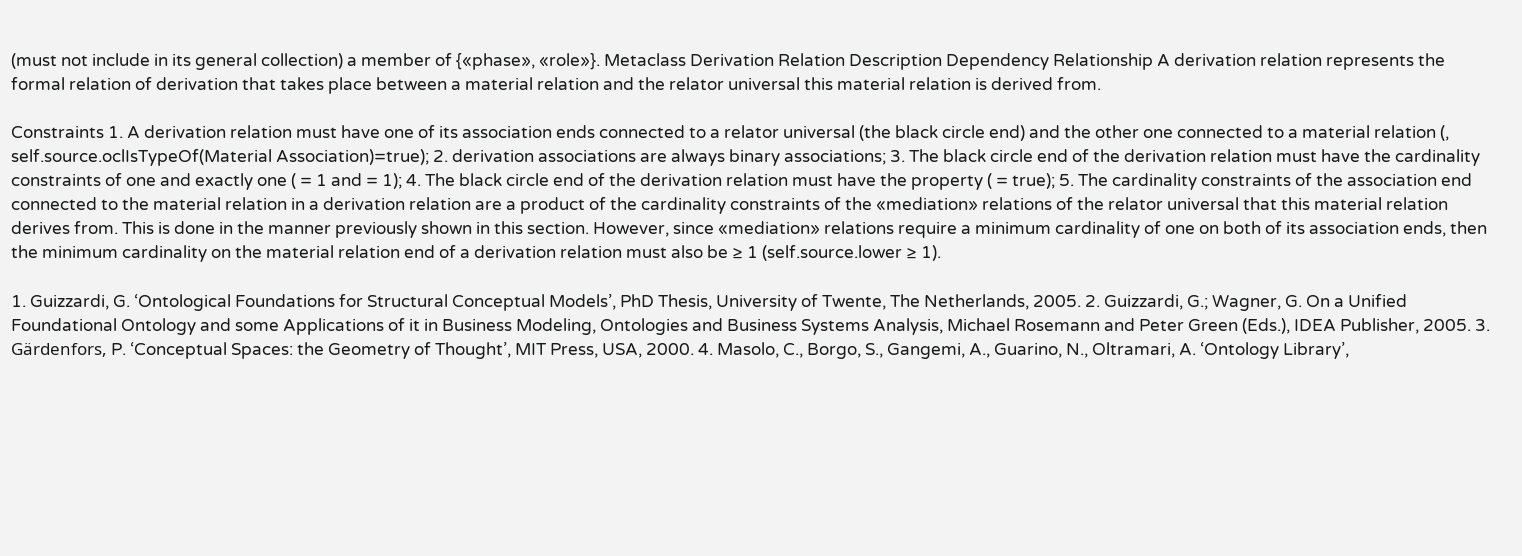(must not include in its general collection) a member of {«phase», «role»}. Metaclass Derivation Relation Description Dependency Relationship A derivation relation represents the formal relation of derivation that takes place between a material relation and the relator universal this material relation is derived from.

Constraints 1. A derivation relation must have one of its association ends connected to a relator universal (the black circle end) and the other one connected to a material relation (, self.source.oclIsTypeOf(Material Association)=true); 2. derivation associations are always binary associations; 3. The black circle end of the derivation relation must have the cardinality constraints of one and exactly one ( = 1 and = 1); 4. The black circle end of the derivation relation must have the property ( = true); 5. The cardinality constraints of the association end connected to the material relation in a derivation relation are a product of the cardinality constraints of the «mediation» relations of the relator universal that this material relation derives from. This is done in the manner previously shown in this section. However, since «mediation» relations require a minimum cardinality of one on both of its association ends, then the minimum cardinality on the material relation end of a derivation relation must also be ≥ 1 (self.source.lower ≥ 1).

1. Guizzardi, G. ‘Ontological Foundations for Structural Conceptual Models’, PhD Thesis, University of Twente, The Netherlands, 2005. 2. Guizzardi, G.; Wagner, G. On a Unified Foundational Ontology and some Applications of it in Business Modeling, Ontologies and Business Systems Analysis, Michael Rosemann and Peter Green (Eds.), IDEA Publisher, 2005. 3. Gärdenfors, P. ‘Conceptual Spaces: the Geometry of Thought’, MIT Press, USA, 2000. 4. Masolo, C., Borgo, S., Gangemi, A., Guarino, N., Oltramari, A. ‘Ontology Library’,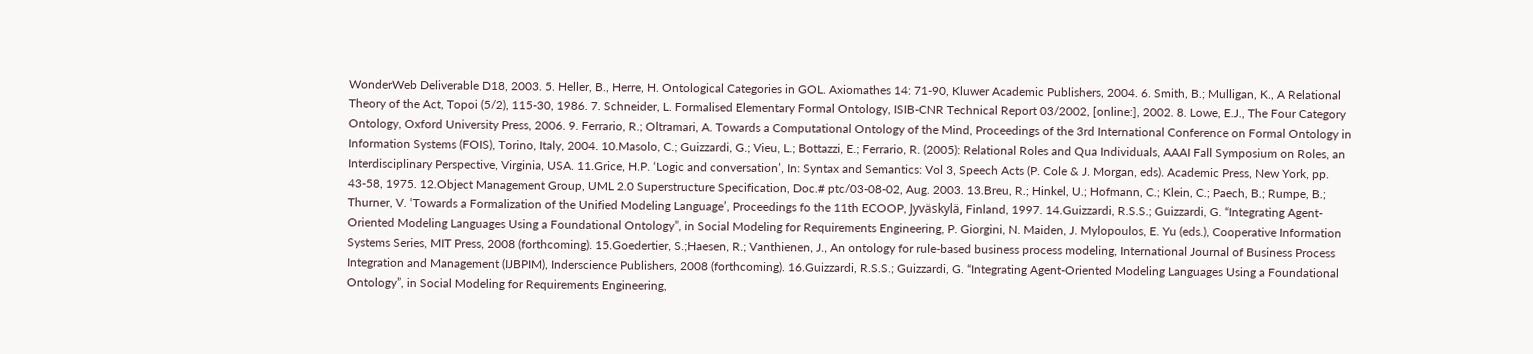WonderWeb Deliverable D18, 2003. 5. Heller, B., Herre, H. Ontological Categories in GOL. Axiomathes 14: 71-90, Kluwer Academic Publishers, 2004. 6. Smith, B.; Mulligan, K., A Relational Theory of the Act, Topoi (5/2), 115-30, 1986. 7. Schneider, L. Formalised Elementary Formal Ontology, ISIB-CNR Technical Report 03/2002, [online:], 2002. 8. Lowe, E.J., The Four Category Ontology, Oxford University Press, 2006. 9. Ferrario, R.; Oltramari, A. Towards a Computational Ontology of the Mind, Proceedings of the 3rd International Conference on Formal Ontology in Information Systems (FOIS), Torino, Italy, 2004. 10.Masolo, C.; Guizzardi, G.; Vieu, L.; Bottazzi, E.; Ferrario, R. (2005): Relational Roles and Qua Individuals, AAAI Fall Symposium on Roles, an Interdisciplinary Perspective, Virginia, USA. 11.Grice, H.P. ‘Logic and conversation’, In: Syntax and Semantics: Vol 3, Speech Acts (P. Cole & J. Morgan, eds). Academic Press, New York, pp. 43-58, 1975. 12.Object Management Group, UML 2.0 Superstructure Specification, Doc.# ptc/03-08-02, Aug. 2003. 13.Breu, R.; Hinkel, U.; Hofmann, C.; Klein, C.; Paech, B.; Rumpe, B.; Thurner, V. ‘Towards a Formalization of the Unified Modeling Language’, Proceedings fo the 11th ECOOP, Jyväskylä, Finland, 1997. 14.Guizzardi, R.S.S.; Guizzardi, G. “Integrating Agent-Oriented Modeling Languages Using a Foundational Ontology”, in Social Modeling for Requirements Engineering, P. Giorgini, N. Maiden, J. Mylopoulos, E. Yu (eds.), Cooperative Information Systems Series, MIT Press, 2008 (forthcoming). 15.Goedertier, S.;Haesen, R.; Vanthienen, J., An ontology for rule-based business process modeling, International Journal of Business Process Integration and Management (IJBPIM), Inderscience Publishers, 2008 (forthcoming). 16.Guizzardi, R.S.S.; Guizzardi, G. “Integrating Agent-Oriented Modeling Languages Using a Foundational Ontology”, in Social Modeling for Requirements Engineering,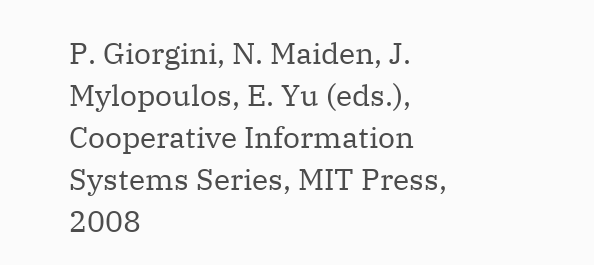P. Giorgini, N. Maiden, J. Mylopoulos, E. Yu (eds.), Cooperative Information Systems Series, MIT Press, 2008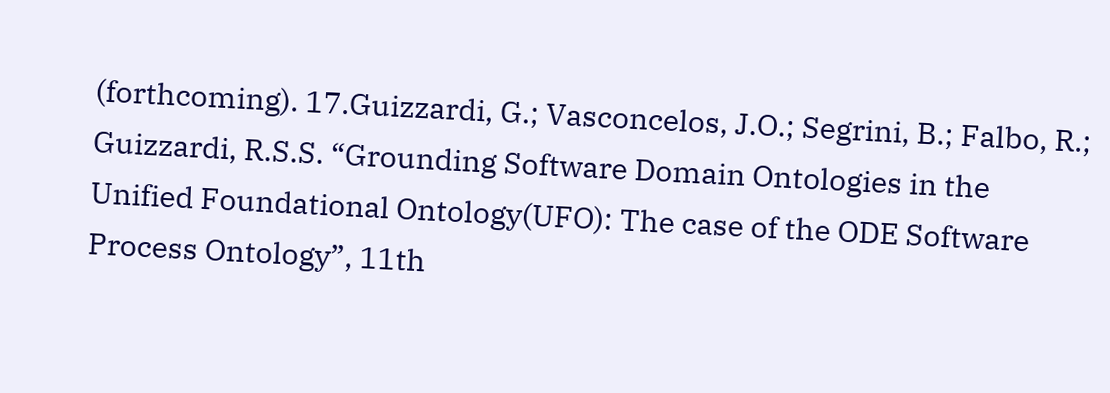(forthcoming). 17.Guizzardi, G.; Vasconcelos, J.O.; Segrini, B.; Falbo, R.; Guizzardi, R.S.S. “Grounding Software Domain Ontologies in the Unified Foundational Ontology(UFO): The case of the ODE Software Process Ontology”, 11th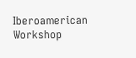Iberoamerican Workshop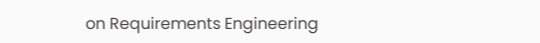on Requirements Engineering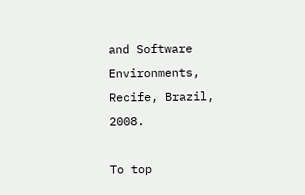and Software Environments, Recife, Brazil, 2008.

To top